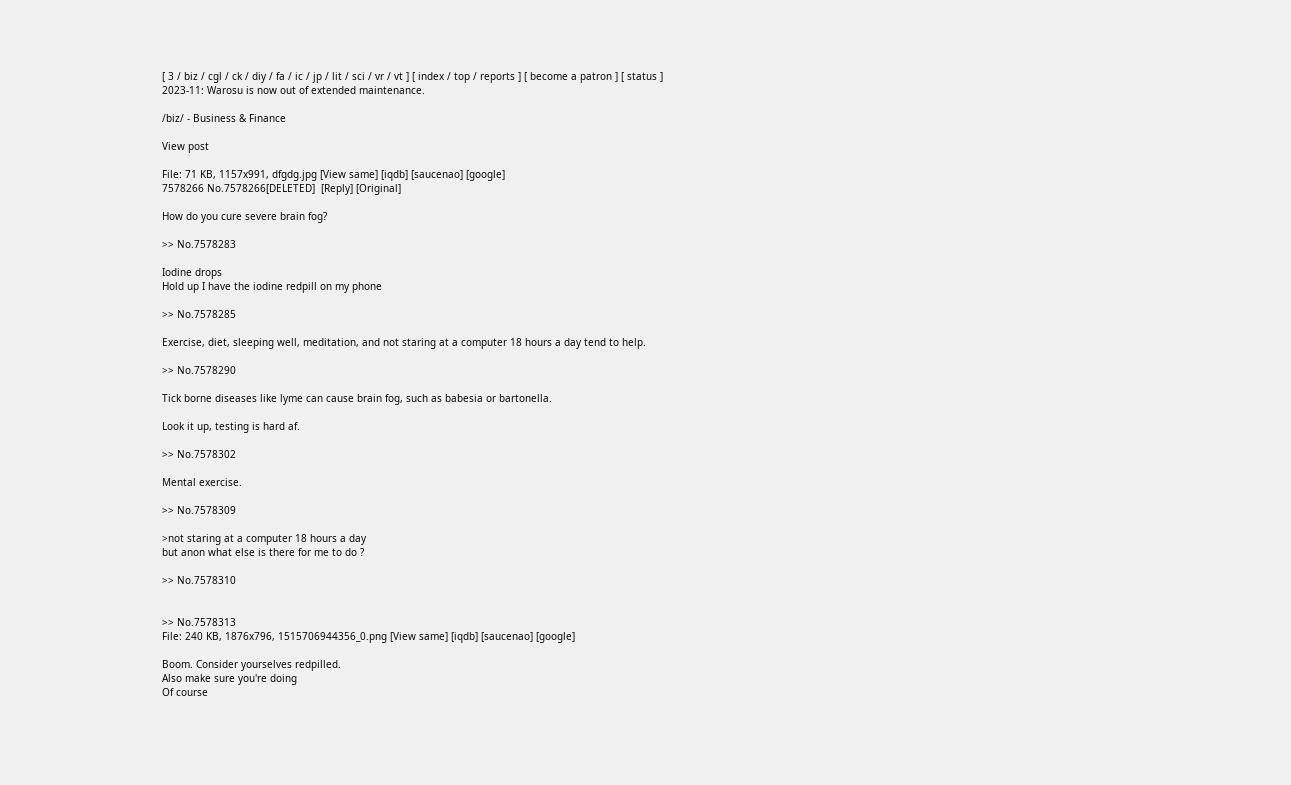[ 3 / biz / cgl / ck / diy / fa / ic / jp / lit / sci / vr / vt ] [ index / top / reports ] [ become a patron ] [ status ]
2023-11: Warosu is now out of extended maintenance.

/biz/ - Business & Finance

View post

File: 71 KB, 1157x991, dfgdg.jpg [View same] [iqdb] [saucenao] [google]
7578266 No.7578266[DELETED]  [Reply] [Original]

How do you cure severe brain fog?

>> No.7578283

Iodine drops
Hold up I have the iodine redpill on my phone

>> No.7578285

Exercise, diet, sleeping well, meditation, and not staring at a computer 18 hours a day tend to help.

>> No.7578290

Tick borne diseases like lyme can cause brain fog, such as babesia or bartonella.

Look it up, testing is hard af.

>> No.7578302

Mental exercise.

>> No.7578309

>not staring at a computer 18 hours a day
but anon what else is there for me to do ?

>> No.7578310


>> No.7578313
File: 240 KB, 1876x796, 1515706944356_0.png [View same] [iqdb] [saucenao] [google]

Boom. Consider yourselves redpilled.
Also make sure you're doing
Of course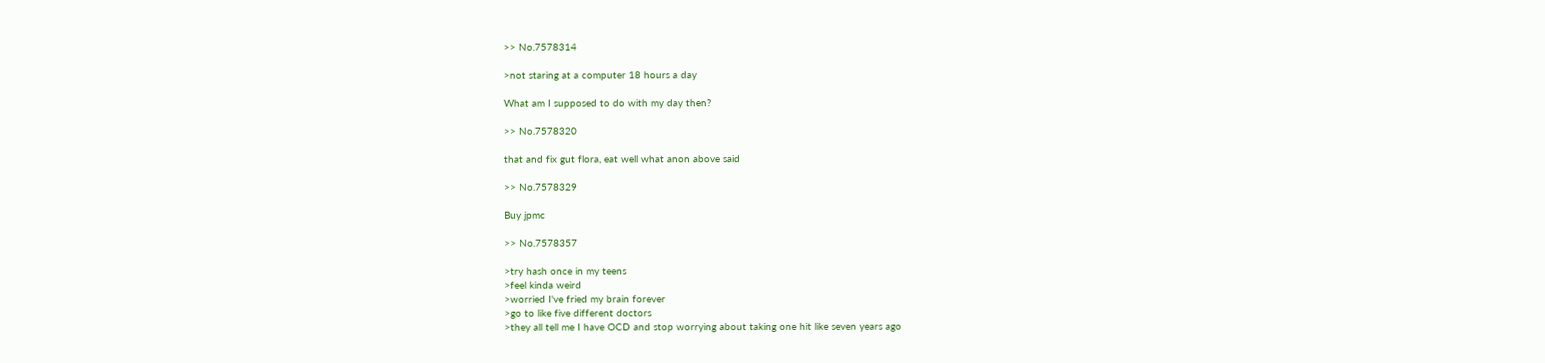>> No.7578314

>not staring at a computer 18 hours a day

What am I supposed to do with my day then?

>> No.7578320

that and fix gut flora, eat well what anon above said

>> No.7578329

Buy jpmc

>> No.7578357

>try hash once in my teens
>feel kinda weird
>worried I've fried my brain forever
>go to like five different doctors
>they all tell me I have OCD and stop worrying about taking one hit like seven years ago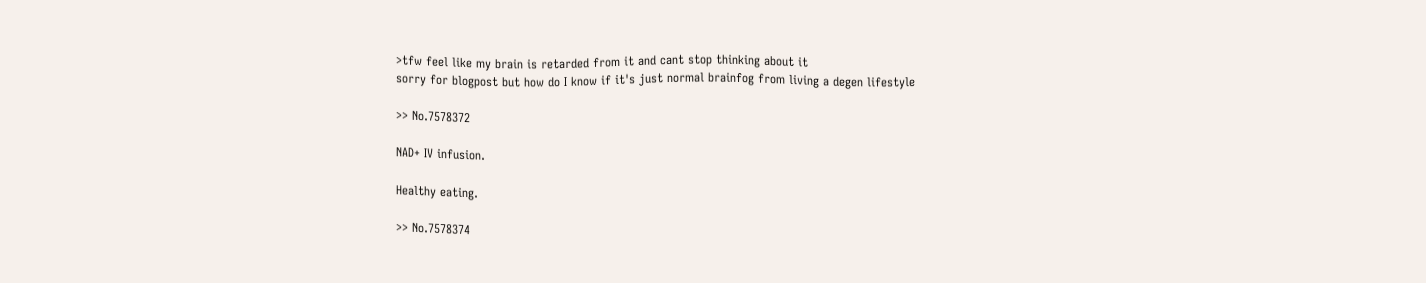>tfw feel like my brain is retarded from it and cant stop thinking about it
sorry for blogpost but how do I know if it's just normal brainfog from living a degen lifestyle

>> No.7578372

NAD+ IV infusion.

Healthy eating.

>> No.7578374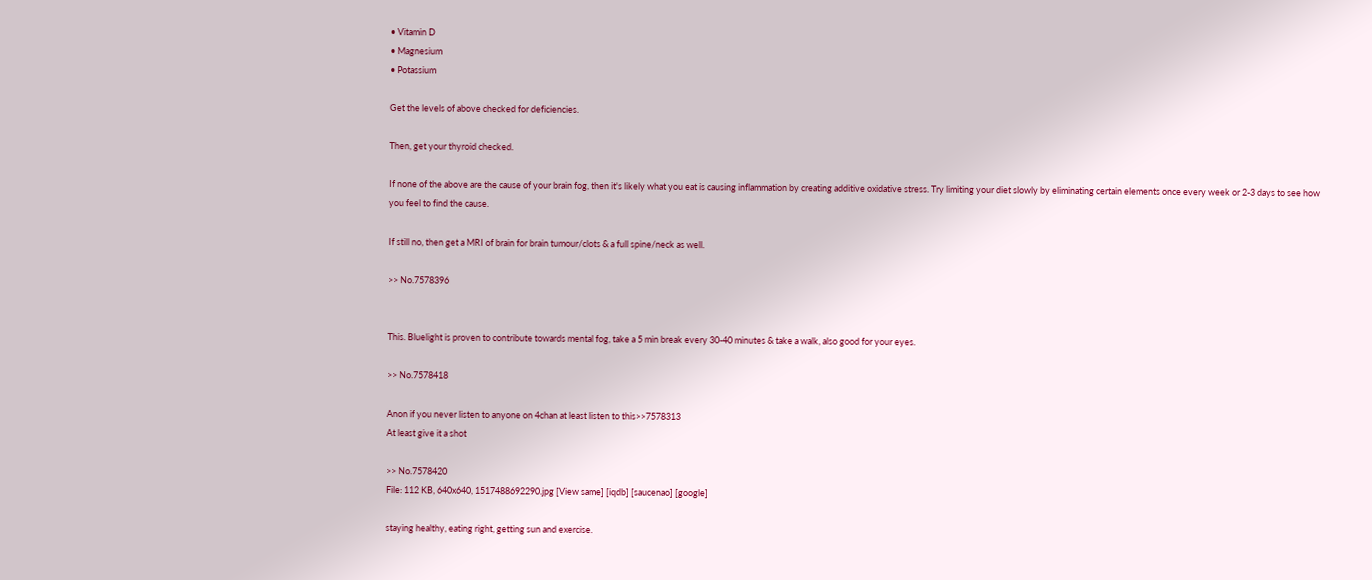• Vitamin D
• Magnesium
• Potassium

Get the levels of above checked for deficiencies.

Then, get your thyroid checked.

If none of the above are the cause of your brain fog, then it's likely what you eat is causing inflammation by creating additive oxidative stress. Try limiting your diet slowly by eliminating certain elements once every week or 2-3 days to see how you feel to find the cause.

If still no, then get a MRI of brain for brain tumour/clots & a full spine/neck as well.

>> No.7578396


This. Bluelight is proven to contribute towards mental fog, take a 5 min break every 30-40 minutes & take a walk, also good for your eyes.

>> No.7578418

Anon if you never listen to anyone on 4chan at least listen to this>>7578313
At least give it a shot

>> No.7578420
File: 112 KB, 640x640, 1517488692290.jpg [View same] [iqdb] [saucenao] [google]

staying healthy, eating right, getting sun and exercise.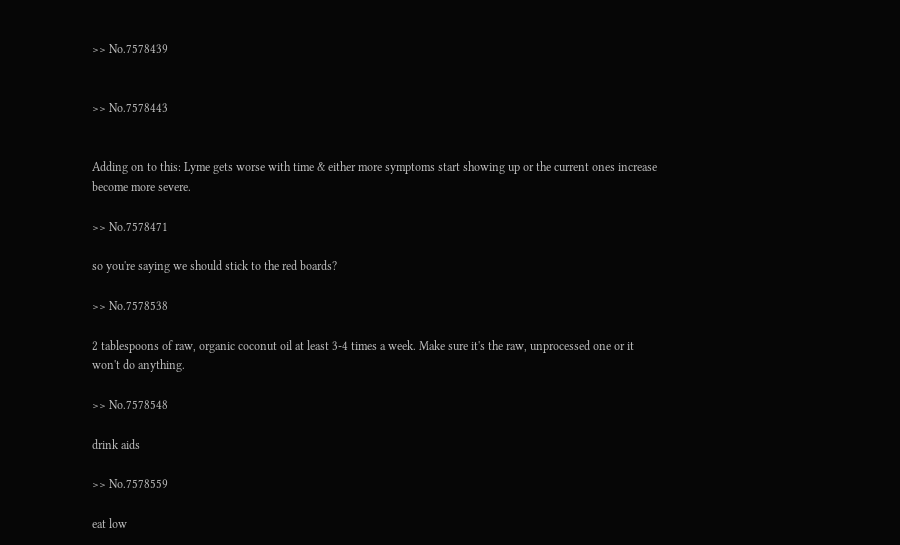>> No.7578439


>> No.7578443


Adding on to this: Lyme gets worse with time & either more symptoms start showing up or the current ones increase become more severe.

>> No.7578471

so you're saying we should stick to the red boards?

>> No.7578538

2 tablespoons of raw, organic coconut oil at least 3-4 times a week. Make sure it's the raw, unprocessed one or it won't do anything.

>> No.7578548

drink aids

>> No.7578559

eat low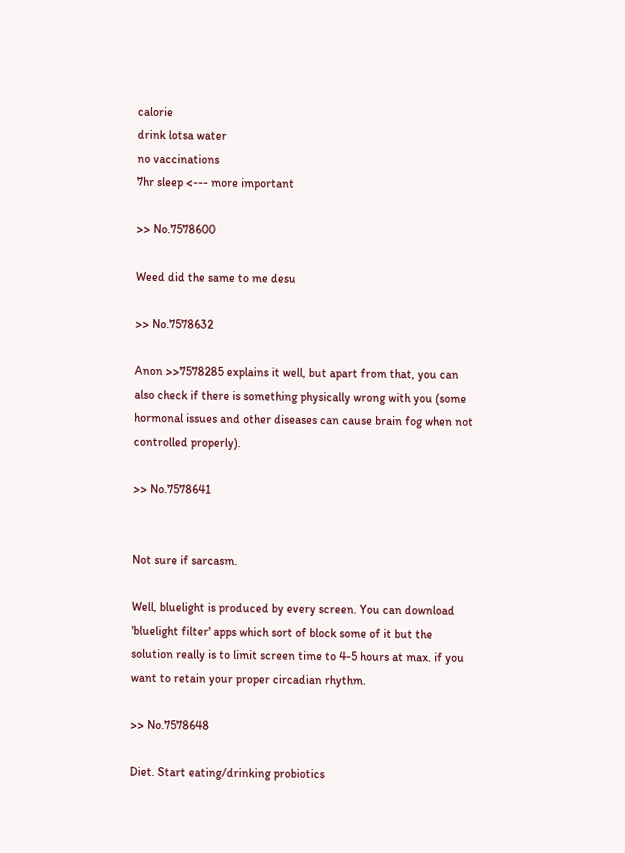calorie
drink lotsa water
no vaccinations
7hr sleep <--- more important

>> No.7578600

Weed did the same to me desu

>> No.7578632

Anon >>7578285 explains it well, but apart from that, you can also check if there is something physically wrong with you (some hormonal issues and other diseases can cause brain fog when not controlled properly).

>> No.7578641


Not sure if sarcasm.

Well, bluelight is produced by every screen. You can download 'bluelight filter' apps which sort of block some of it but the solution really is to limit screen time to 4-5 hours at max. if you want to retain your proper circadian rhythm.

>> No.7578648

Diet. Start eating/drinking probiotics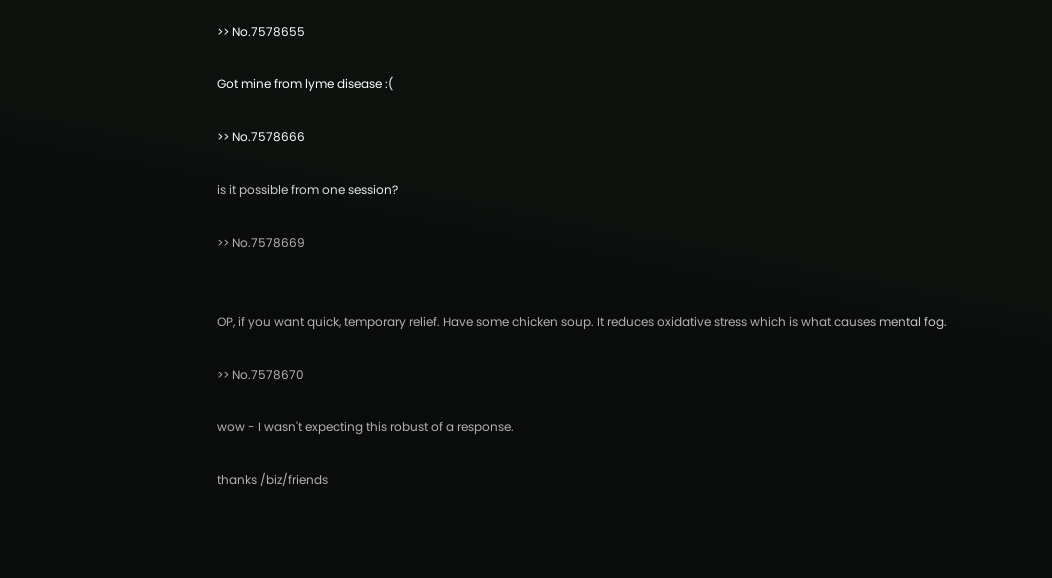>> No.7578655

Got mine from lyme disease :(

>> No.7578666

is it possible from one session?

>> No.7578669


OP, if you want quick, temporary relief. Have some chicken soup. It reduces oxidative stress which is what causes mental fog.

>> No.7578670

wow - I wasn't expecting this robust of a response.

thanks /biz/friends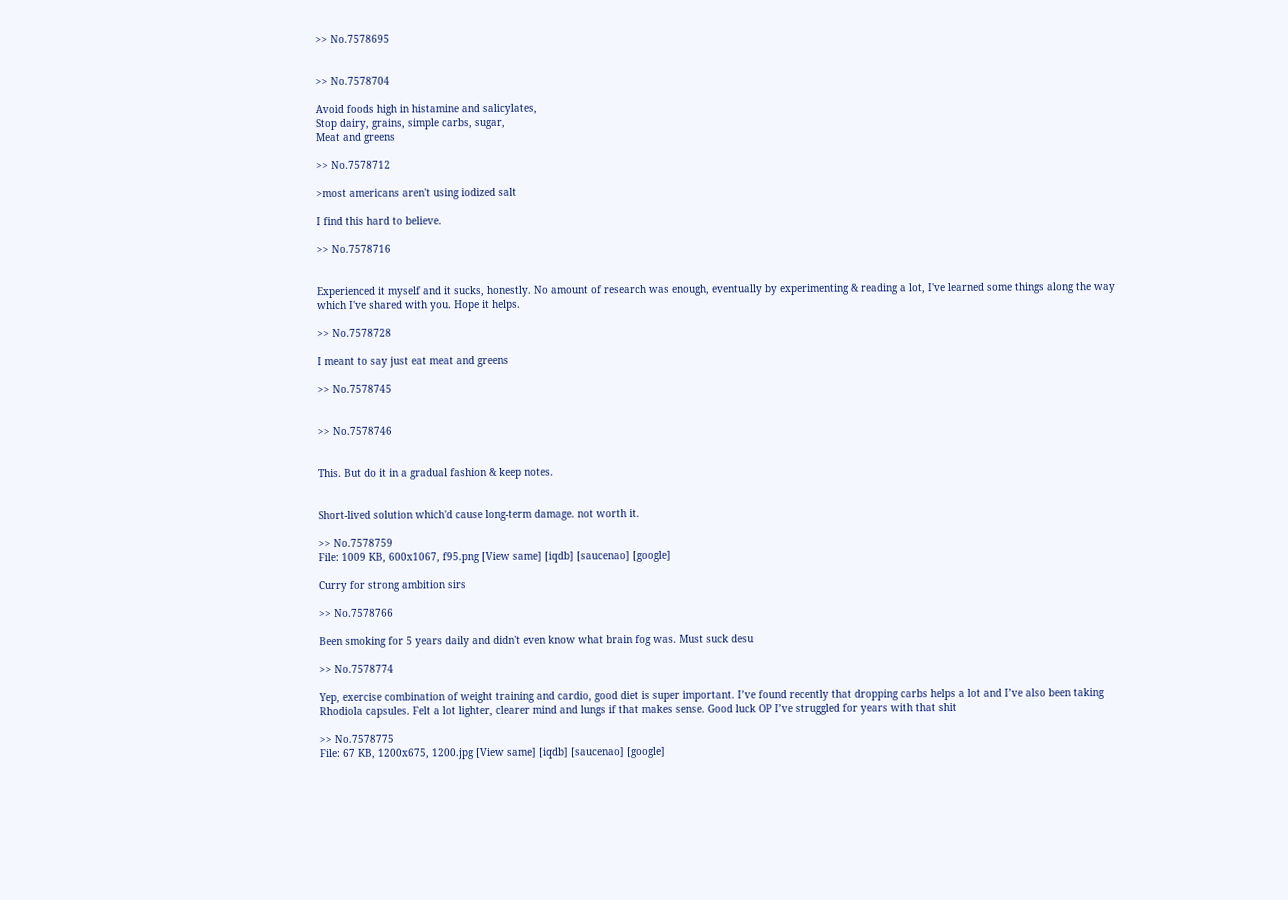>> No.7578695


>> No.7578704

Avoid foods high in histamine and salicylates,
Stop dairy, grains, simple carbs, sugar,
Meat and greens

>> No.7578712

>most americans aren't using iodized salt

I find this hard to believe.

>> No.7578716


Experienced it myself and it sucks, honestly. No amount of research was enough, eventually by experimenting & reading a lot, I've learned some things along the way which I've shared with you. Hope it helps.

>> No.7578728

I meant to say just eat meat and greens

>> No.7578745


>> No.7578746


This. But do it in a gradual fashion & keep notes.


Short-lived solution which'd cause long-term damage. not worth it.

>> No.7578759
File: 1009 KB, 600x1067, f95.png [View same] [iqdb] [saucenao] [google]

Curry for strong ambition sirs

>> No.7578766

Been smoking for 5 years daily and didn't even know what brain fog was. Must suck desu

>> No.7578774

Yep, exercise combination of weight training and cardio, good diet is super important. I’ve found recently that dropping carbs helps a lot and I’ve also been taking Rhodiola capsules. Felt a lot lighter, clearer mind and lungs if that makes sense. Good luck OP I’ve struggled for years with that shit

>> No.7578775
File: 67 KB, 1200x675, 1200.jpg [View same] [iqdb] [saucenao] [google]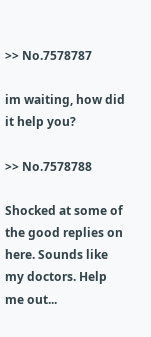>> No.7578787

im waiting, how did it help you?

>> No.7578788

Shocked at some of the good replies on here. Sounds like my doctors. Help me out...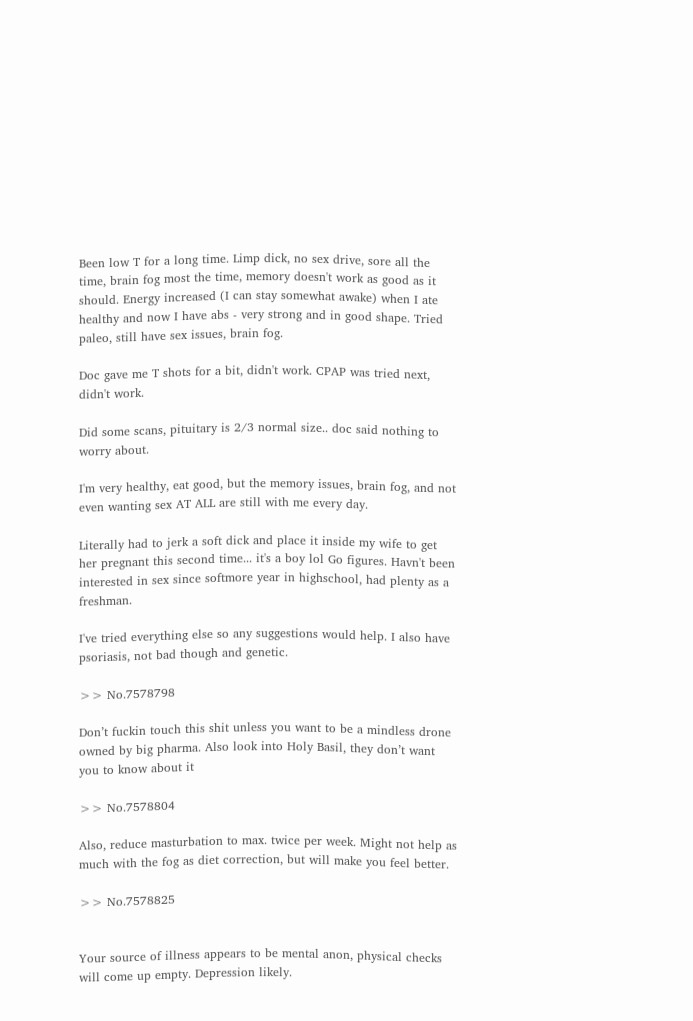Been low T for a long time. Limp dick, no sex drive, sore all the time, brain fog most the time, memory doesn't work as good as it should. Energy increased (I can stay somewhat awake) when I ate healthy and now I have abs - very strong and in good shape. Tried paleo, still have sex issues, brain fog.

Doc gave me T shots for a bit, didn't work. CPAP was tried next, didn't work.

Did some scans, pituitary is 2/3 normal size.. doc said nothing to worry about.

I'm very healthy, eat good, but the memory issues, brain fog, and not even wanting sex AT ALL are still with me every day.

Literally had to jerk a soft dick and place it inside my wife to get her pregnant this second time... it's a boy lol Go figures. Havn't been interested in sex since softmore year in highschool, had plenty as a freshman.

I've tried everything else so any suggestions would help. I also have psoriasis, not bad though and genetic.

>> No.7578798

Don’t fuckin touch this shit unless you want to be a mindless drone owned by big pharma. Also look into Holy Basil, they don’t want you to know about it

>> No.7578804

Also, reduce masturbation to max. twice per week. Might not help as much with the fog as diet correction, but will make you feel better.

>> No.7578825


Your source of illness appears to be mental anon, physical checks will come up empty. Depression likely.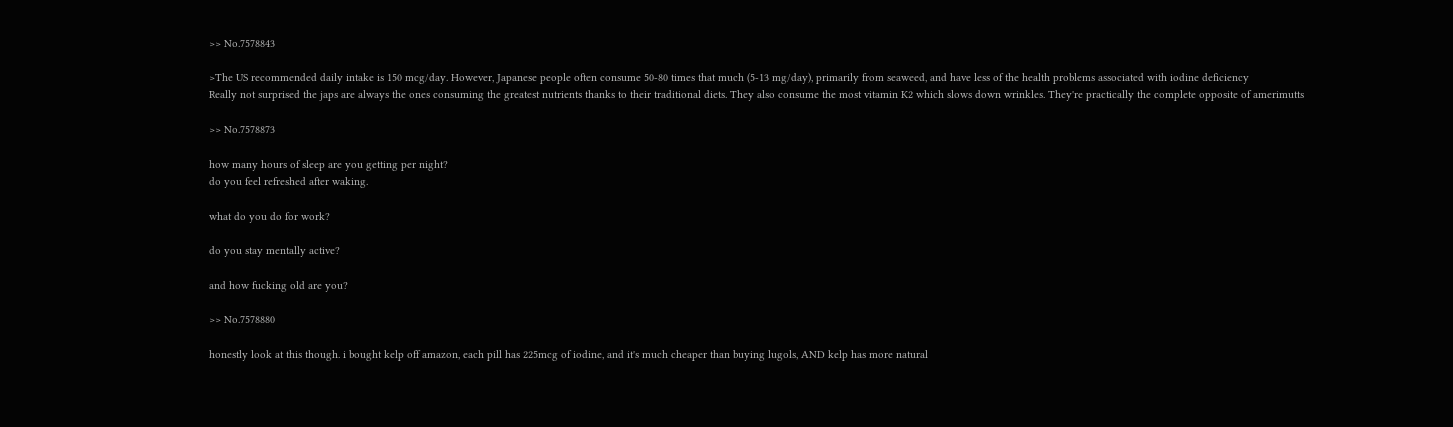>> No.7578843

>The US recommended daily intake is 150 mcg/day. However, Japanese people often consume 50-80 times that much (5-13 mg/day), primarily from seaweed, and have less of the health problems associated with iodine deficiency
Really not surprised the japs are always the ones consuming the greatest nutrients thanks to their traditional diets. They also consume the most vitamin K2 which slows down wrinkles. They're practically the complete opposite of amerimutts

>> No.7578873

how many hours of sleep are you getting per night?
do you feel refreshed after waking.

what do you do for work?

do you stay mentally active?

and how fucking old are you?

>> No.7578880

honestly look at this though. i bought kelp off amazon, each pill has 225mcg of iodine, and it's much cheaper than buying lugols, AND kelp has more natural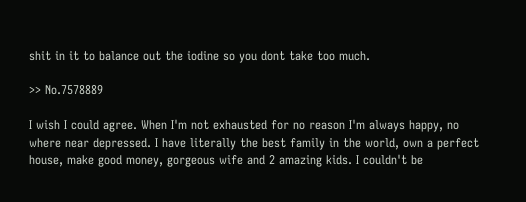shit in it to balance out the iodine so you dont take too much.

>> No.7578889

I wish I could agree. When I'm not exhausted for no reason I'm always happy, no where near depressed. I have literally the best family in the world, own a perfect house, make good money, gorgeous wife and 2 amazing kids. I couldn't be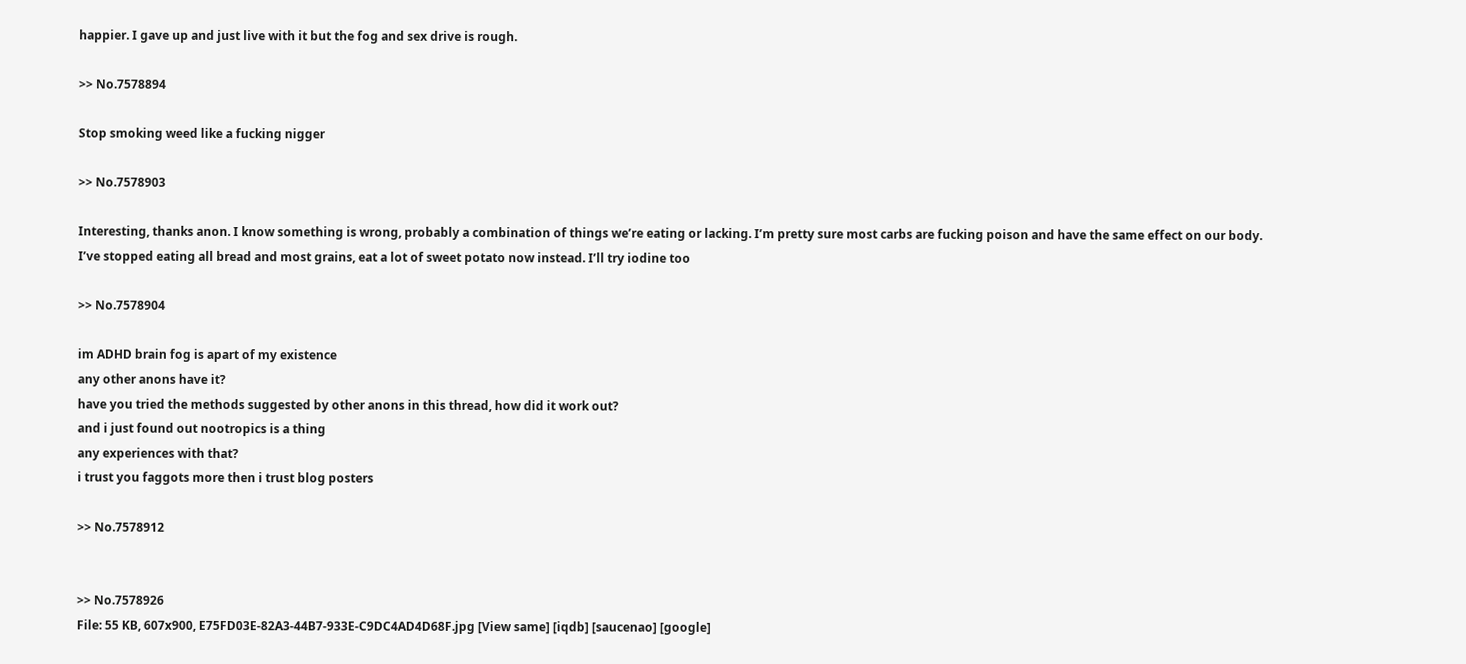happier. I gave up and just live with it but the fog and sex drive is rough.

>> No.7578894

Stop smoking weed like a fucking nigger

>> No.7578903

Interesting, thanks anon. I know something is wrong, probably a combination of things we’re eating or lacking. I’m pretty sure most carbs are fucking poison and have the same effect on our body. I’ve stopped eating all bread and most grains, eat a lot of sweet potato now instead. I’ll try iodine too

>> No.7578904

im ADHD brain fog is apart of my existence
any other anons have it?
have you tried the methods suggested by other anons in this thread, how did it work out?
and i just found out nootropics is a thing
any experiences with that?
i trust you faggots more then i trust blog posters

>> No.7578912


>> No.7578926
File: 55 KB, 607x900, E75FD03E-82A3-44B7-933E-C9DC4AD4D68F.jpg [View same] [iqdb] [saucenao] [google]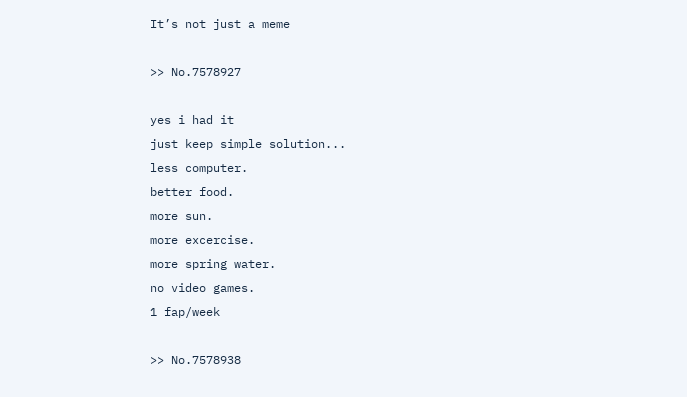It’s not just a meme

>> No.7578927

yes i had it
just keep simple solution...
less computer.
better food.
more sun.
more excercise.
more spring water.
no video games.
1 fap/week

>> No.7578938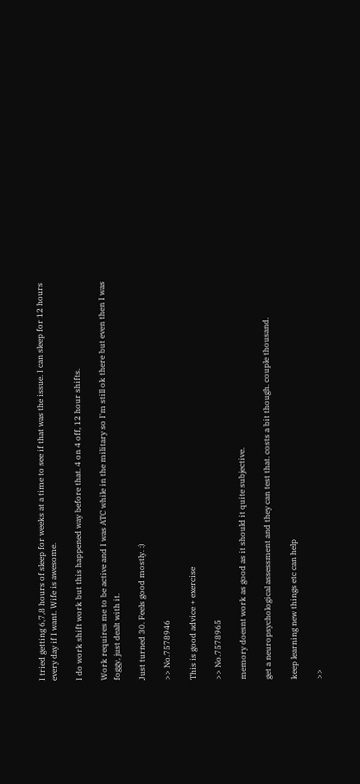I tried getting 6,7,8 hours of sleep for weeks at a time to see if that was the issue. I can sleep for 12 hours every day if I want. Wife is awesome.

I do work shift work but this happened way before that. 4 on 4 off, 12 hour shifts.

Work requires me to be active and I was ATC while in the military so I'm still ok there but even then I was foggy, just dealt with it.

Just turned 30. Feels good mostly. :)

>> No.7578946

This is good advice + exercise

>> No.7578965

memory doesnt work as good as it should it quite subjective.

get a neuropsychological assessment and they can test that. costs a bit though. couple thousand.

keep learning new things etc can help

>>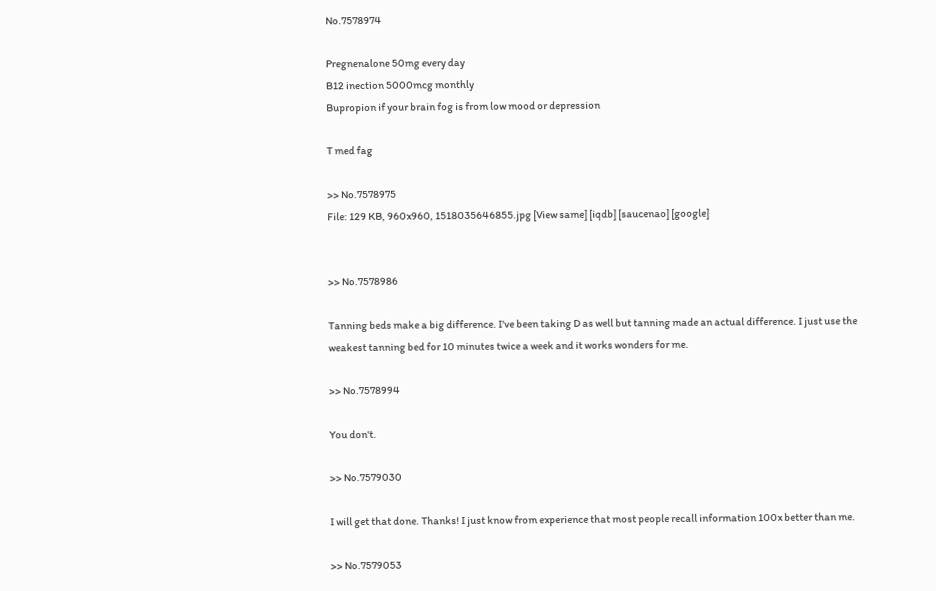No.7578974

Pregnenalone 50mg every day
B12 inection 5000mcg monthly
Bupropion if your brain fog is from low mood or depression

T med fag

>> No.7578975
File: 129 KB, 960x960, 1518035646855.jpg [View same] [iqdb] [saucenao] [google]


>> No.7578986

Tanning beds make a big difference. I've been taking D as well but tanning made an actual difference. I just use the weakest tanning bed for 10 minutes twice a week and it works wonders for me.

>> No.7578994

You don't.

>> No.7579030

I will get that done. Thanks! I just know from experience that most people recall information 100x better than me.

>> No.7579053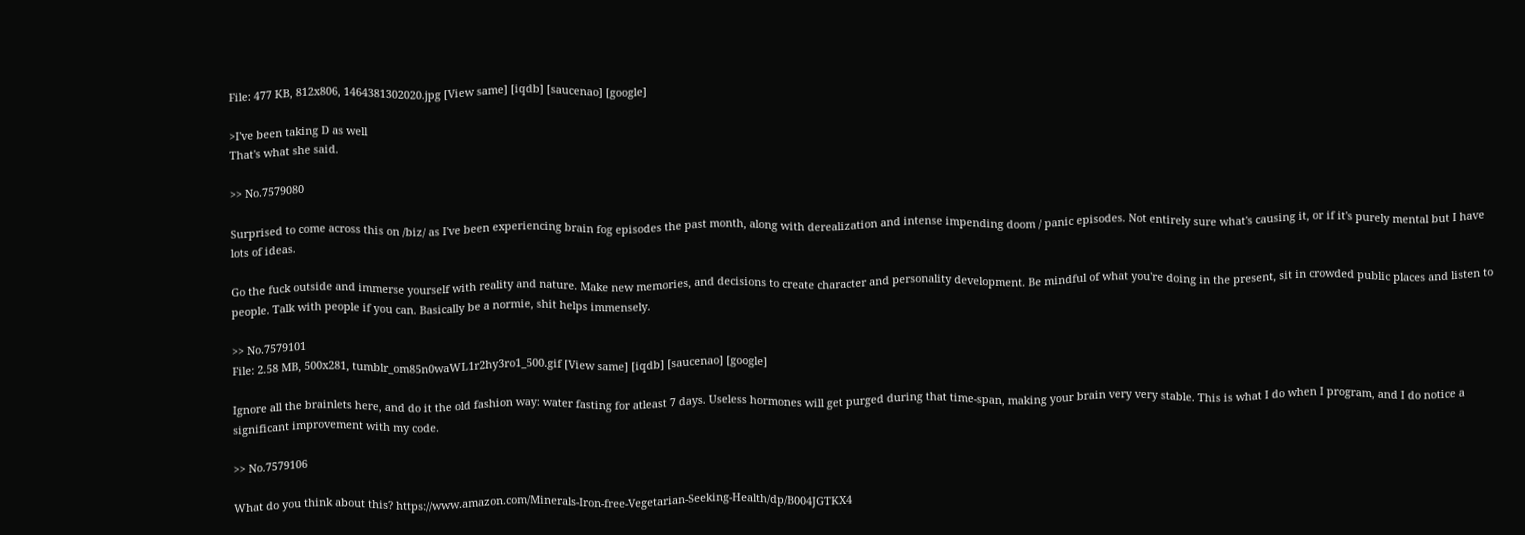File: 477 KB, 812x806, 1464381302020.jpg [View same] [iqdb] [saucenao] [google]

>I've been taking D as well
That's what she said.

>> No.7579080

Surprised to come across this on /biz/ as I've been experiencing brain fog episodes the past month, along with derealization and intense impending doom / panic episodes. Not entirely sure what's causing it, or if it's purely mental but I have lots of ideas.

Go the fuck outside and immerse yourself with reality and nature. Make new memories, and decisions to create character and personality development. Be mindful of what you're doing in the present, sit in crowded public places and listen to people. Talk with people if you can. Basically be a normie, shit helps immensely.

>> No.7579101
File: 2.58 MB, 500x281, tumblr_om85n0waWL1r2hy3ro1_500.gif [View same] [iqdb] [saucenao] [google]

Ignore all the brainlets here, and do it the old fashion way: water fasting for atleast 7 days. Useless hormones will get purged during that time-span, making your brain very very stable. This is what I do when I program, and I do notice a significant improvement with my code.

>> No.7579106

What do you think about this? https://www.amazon.com/Minerals-Iron-free-Vegetarian-Seeking-Health/dp/B004JGTKX4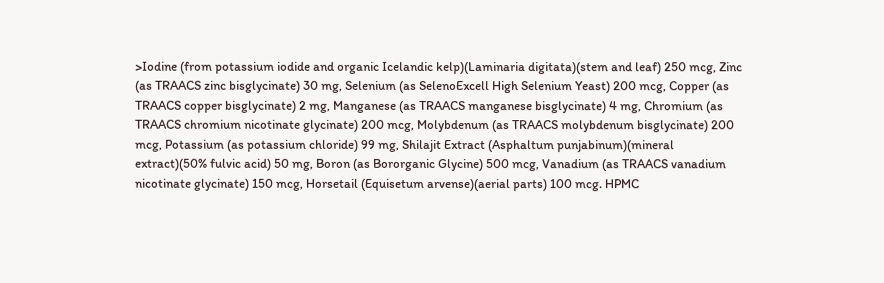>Iodine (from potassium iodide and organic Icelandic kelp)(Laminaria digitata)(stem and leaf) 250 mcg, Zinc (as TRAACS zinc bisglycinate) 30 mg, Selenium (as SelenoExcell High Selenium Yeast) 200 mcg, Copper (as TRAACS copper bisglycinate) 2 mg, Manganese (as TRAACS manganese bisglycinate) 4 mg, Chromium (as TRAACS chromium nicotinate glycinate) 200 mcg, Molybdenum (as TRAACS molybdenum bisglycinate) 200 mcg, Potassium (as potassium chloride) 99 mg, Shilajit Extract (Asphaltum punjabinum)(mineral extract)(50% fulvic acid) 50 mg, Boron (as Bororganic Glycine) 500 mcg, Vanadium (as TRAACS vanadium nicotinate glycinate) 150 mcg, Horsetail (Equisetum arvense)(aerial parts) 100 mcg. HPMC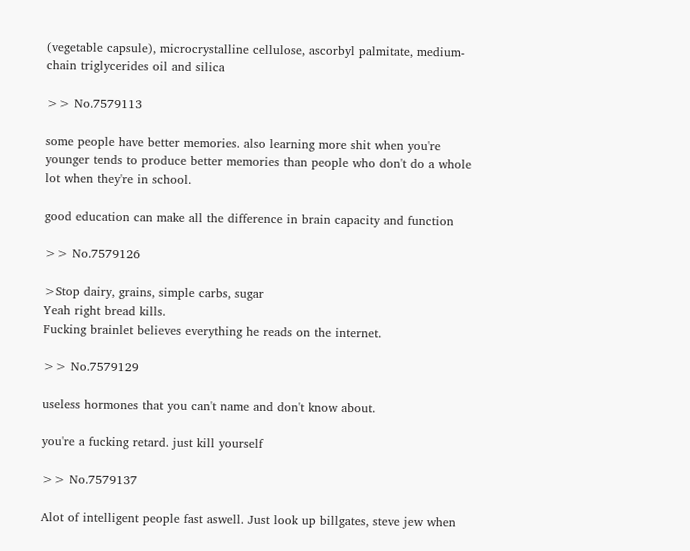(vegetable capsule), microcrystalline cellulose, ascorbyl palmitate, medium-chain triglycerides oil and silica

>> No.7579113

some people have better memories. also learning more shit when you're younger tends to produce better memories than people who don't do a whole lot when they're in school.

good education can make all the difference in brain capacity and function

>> No.7579126

>Stop dairy, grains, simple carbs, sugar
Yeah right bread kills.
Fucking brainlet believes everything he reads on the internet.

>> No.7579129

useless hormones that you can't name and don't know about.

you're a fucking retard. just kill yourself

>> No.7579137

Alot of intelligent people fast aswell. Just look up billgates, steve jew when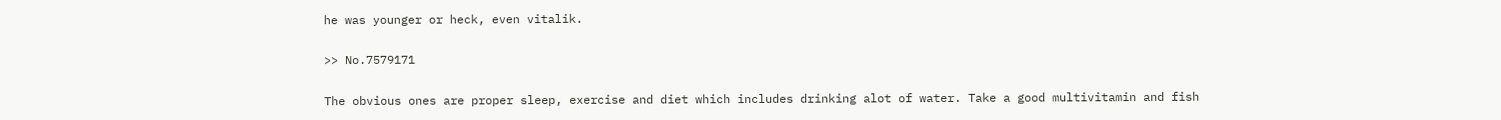he was younger or heck, even vitalik.

>> No.7579171

The obvious ones are proper sleep, exercise and diet which includes drinking alot of water. Take a good multivitamin and fish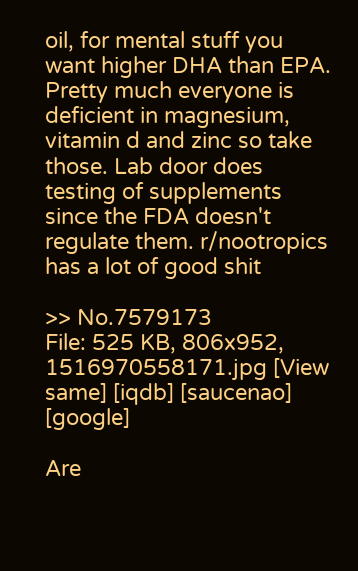oil, for mental stuff you want higher DHA than EPA. Pretty much everyone is deficient in magnesium, vitamin d and zinc so take those. Lab door does testing of supplements since the FDA doesn't regulate them. r/nootropics has a lot of good shit

>> No.7579173
File: 525 KB, 806x952, 1516970558171.jpg [View same] [iqdb] [saucenao] [google]

Are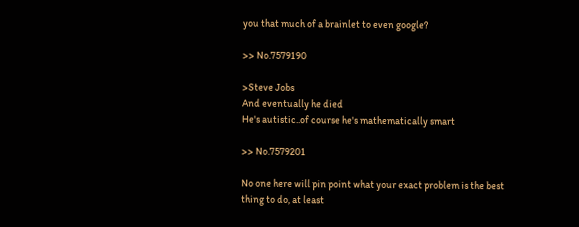you that much of a brainlet to even google?

>> No.7579190

>Steve Jobs
And eventually he died
He's autistic..of course he's mathematically smart

>> No.7579201

No one here will pin point what your exact problem is the best thing to do, at least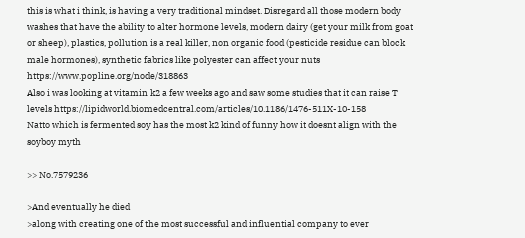this is what i think, is having a very traditional mindset. Disregard all those modern body washes that have the ability to alter hormone levels, modern dairy (get your milk from goat or sheep), plastics, pollution is a real killer, non organic food (pesticide residue can block male hormones), synthetic fabrics like polyester can affect your nuts https://www.popline.org/node/318863
Also i was looking at vitamin k2 a few weeks ago and saw some studies that it can raise T levels https://lipidworld.biomedcentral.com/articles/10.1186/1476-511X-10-158
Natto which is fermented soy has the most k2 kind of funny how it doesnt align with the soyboy myth

>> No.7579236

>And eventually he died
>along with creating one of the most successful and influential company to ever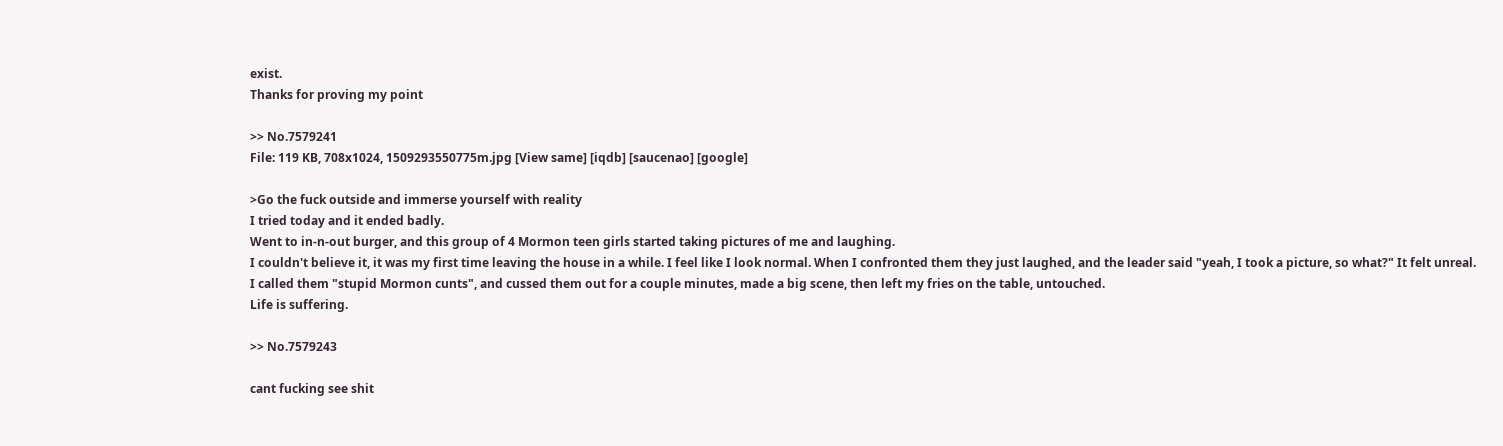exist.
Thanks for proving my point

>> No.7579241
File: 119 KB, 708x1024, 1509293550775m.jpg [View same] [iqdb] [saucenao] [google]

>Go the fuck outside and immerse yourself with reality
I tried today and it ended badly.
Went to in-n-out burger, and this group of 4 Mormon teen girls started taking pictures of me and laughing.
I couldn't believe it, it was my first time leaving the house in a while. I feel like I look normal. When I confronted them they just laughed, and the leader said "yeah, I took a picture, so what?" It felt unreal.
I called them "stupid Mormon cunts", and cussed them out for a couple minutes, made a big scene, then left my fries on the table, untouched.
Life is suffering.

>> No.7579243

cant fucking see shit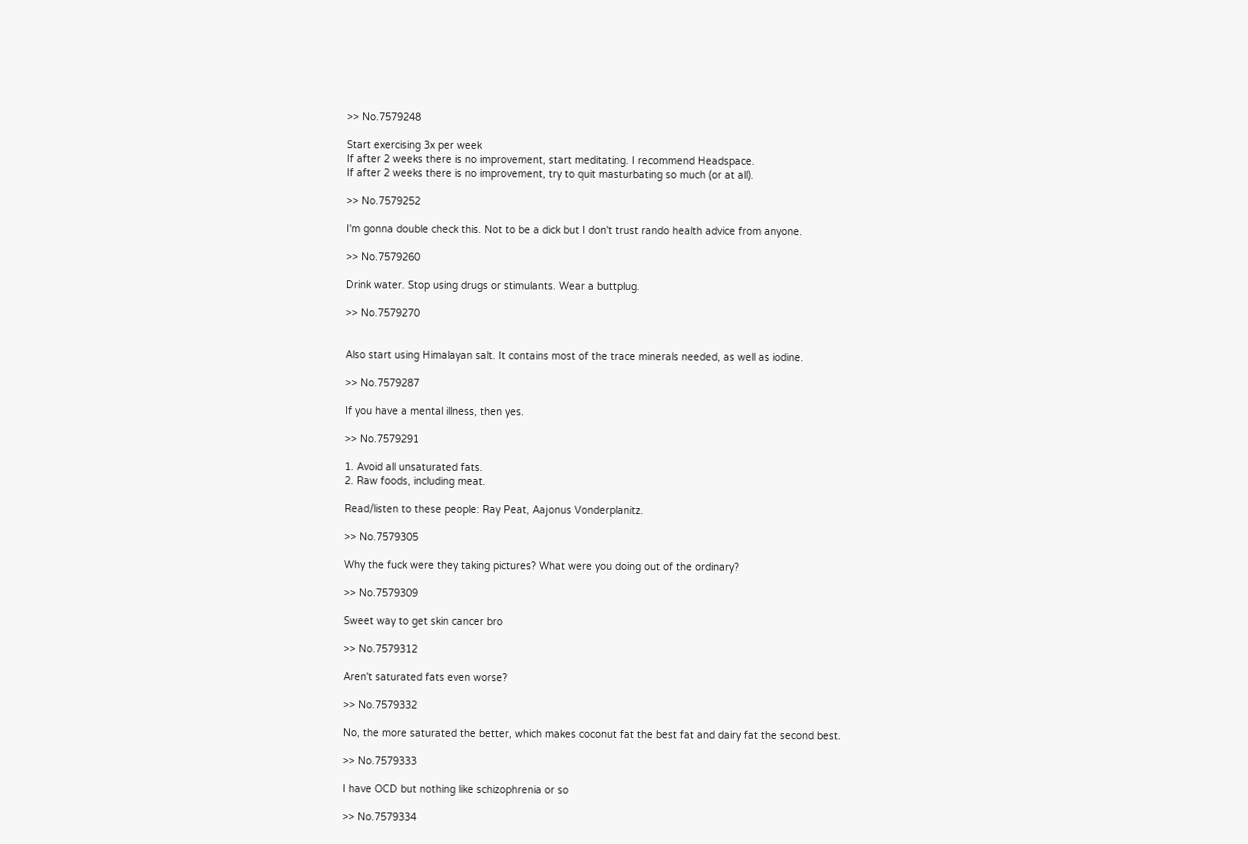>> No.7579248

Start exercising 3x per week
If after 2 weeks there is no improvement, start meditating. I recommend Headspace.
If after 2 weeks there is no improvement, try to quit masturbating so much (or at all).

>> No.7579252

I'm gonna double check this. Not to be a dick but I don't trust rando health advice from anyone.

>> No.7579260

Drink water. Stop using drugs or stimulants. Wear a buttplug.

>> No.7579270


Also start using Himalayan salt. It contains most of the trace minerals needed, as well as iodine.

>> No.7579287

If you have a mental illness, then yes.

>> No.7579291

1. Avoid all unsaturated fats.
2. Raw foods, including meat.

Read/listen to these people: Ray Peat, Aajonus Vonderplanitz.

>> No.7579305

Why the fuck were they taking pictures? What were you doing out of the ordinary?

>> No.7579309

Sweet way to get skin cancer bro

>> No.7579312

Aren't saturated fats even worse?

>> No.7579332

No, the more saturated the better, which makes coconut fat the best fat and dairy fat the second best.

>> No.7579333

I have OCD but nothing like schizophrenia or so

>> No.7579334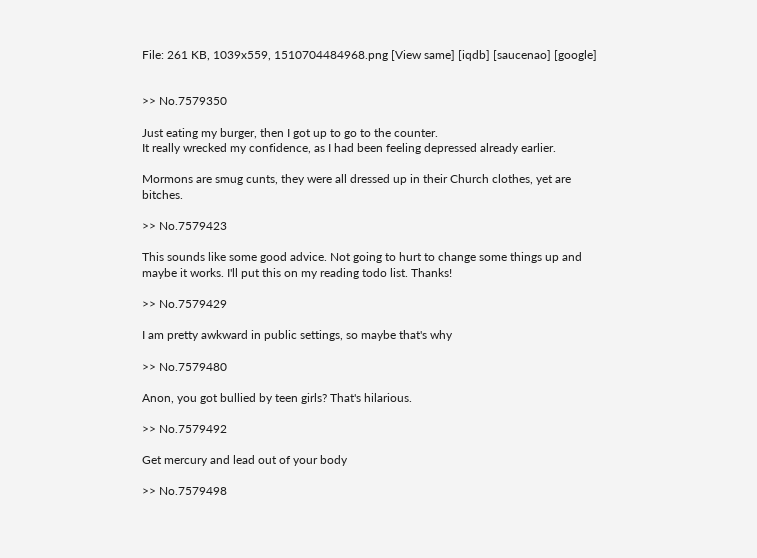File: 261 KB, 1039x559, 1510704484968.png [View same] [iqdb] [saucenao] [google]


>> No.7579350

Just eating my burger, then I got up to go to the counter.
It really wrecked my confidence, as I had been feeling depressed already earlier.

Mormons are smug cunts, they were all dressed up in their Church clothes, yet are bitches.

>> No.7579423

This sounds like some good advice. Not going to hurt to change some things up and maybe it works. I'll put this on my reading todo list. Thanks!

>> No.7579429

I am pretty awkward in public settings, so maybe that's why

>> No.7579480

Anon, you got bullied by teen girls? That's hilarious.

>> No.7579492

Get mercury and lead out of your body

>> No.7579498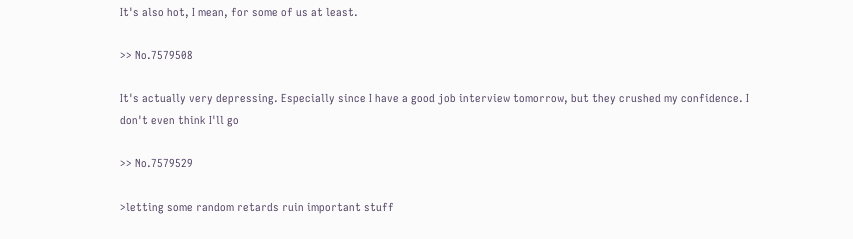It's also hot, I mean, for some of us at least.

>> No.7579508

It's actually very depressing. Especially since I have a good job interview tomorrow, but they crushed my confidence. I don't even think I'll go

>> No.7579529

>letting some random retards ruin important stuff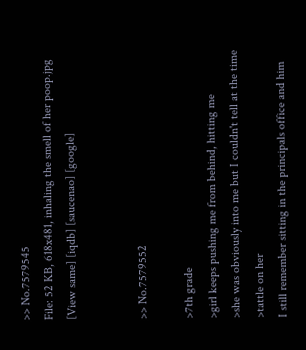>> No.7579545
File: 52 KB, 618x481, inhaling the smell of her poop.jpg [View same] [iqdb] [saucenao] [google]


>> No.7579552

>7th grade
>girl keeps pushing me from behind, hitting me
>she was obviously into me but I couldn't tell at the time
>tattle on her
I still remember sitting in the principals office and him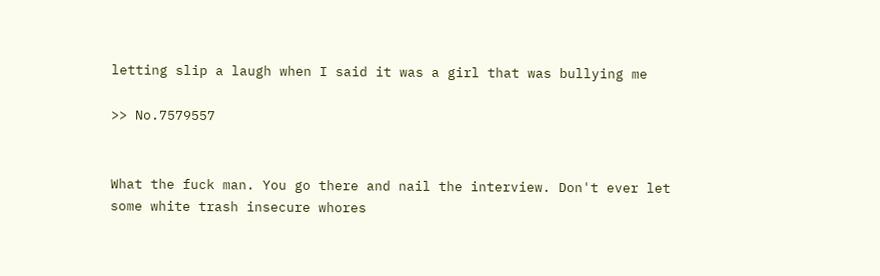letting slip a laugh when I said it was a girl that was bullying me

>> No.7579557


What the fuck man. You go there and nail the interview. Don't ever let some white trash insecure whores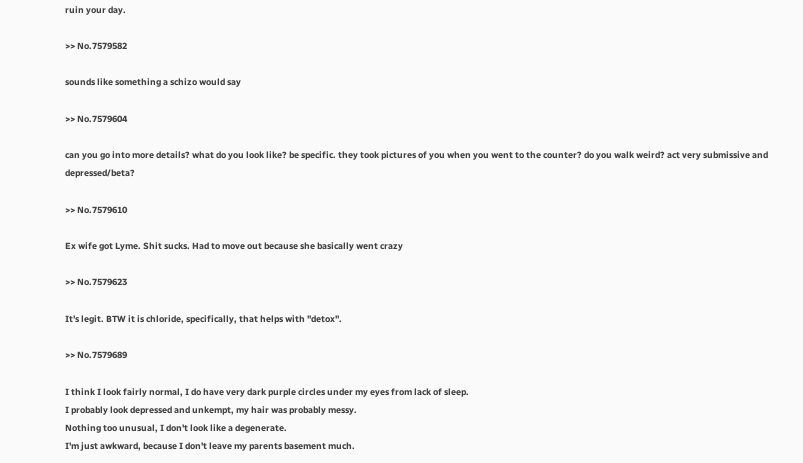ruin your day.

>> No.7579582

sounds like something a schizo would say

>> No.7579604

can you go into more details? what do you look like? be specific. they took pictures of you when you went to the counter? do you walk weird? act very submissive and depressed/beta?

>> No.7579610

Ex wife got Lyme. Shit sucks. Had to move out because she basically went crazy

>> No.7579623

It's legit. BTW it is chloride, specifically, that helps with "detox".

>> No.7579689

I think I look fairly normal, I do have very dark purple circles under my eyes from lack of sleep.
I probably look depressed and unkempt, my hair was probably messy.
Nothing too unusual, I don't look like a degenerate.
I'm just awkward, because I don't leave my parents basement much.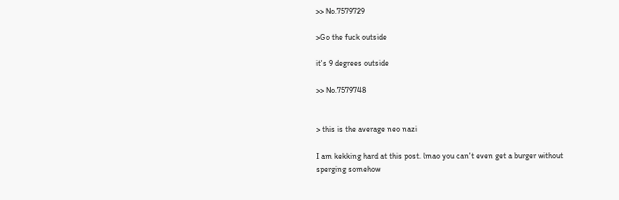>> No.7579729

>Go the fuck outside

it's 9 degrees outside

>> No.7579748


> this is the average neo nazi

I am kekking hard at this post. lmao you can't even get a burger without sperging somehow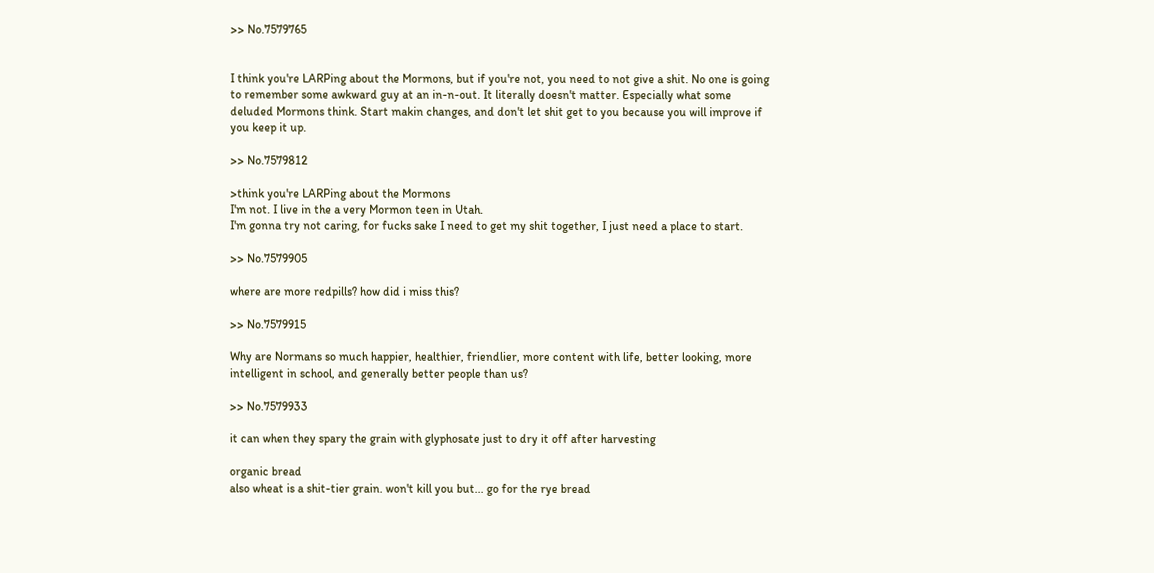>> No.7579765


I think you're LARPing about the Mormons, but if you're not, you need to not give a shit. No one is going to remember some awkward guy at an in-n-out. It literally doesn't matter. Especially what some deluded Mormons think. Start makin changes, and don't let shit get to you because you will improve if you keep it up.

>> No.7579812

>think you're LARPing about the Mormons
I'm not. I live in the a very Mormon teen in Utah.
I'm gonna try not caring, for fucks sake I need to get my shit together, I just need a place to start.

>> No.7579905

where are more redpills? how did i miss this?

>> No.7579915

Why are Normans so much happier, healthier, friendlier, more content with life, better looking, more intelligent in school, and generally better people than us?

>> No.7579933

it can when they spary the grain with glyphosate just to dry it off after harvesting

organic bread
also wheat is a shit-tier grain. won't kill you but... go for the rye bread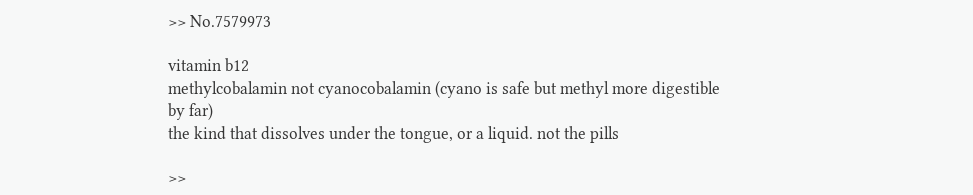>> No.7579973

vitamin b12
methylcobalamin not cyanocobalamin (cyano is safe but methyl more digestible by far)
the kind that dissolves under the tongue, or a liquid. not the pills

>>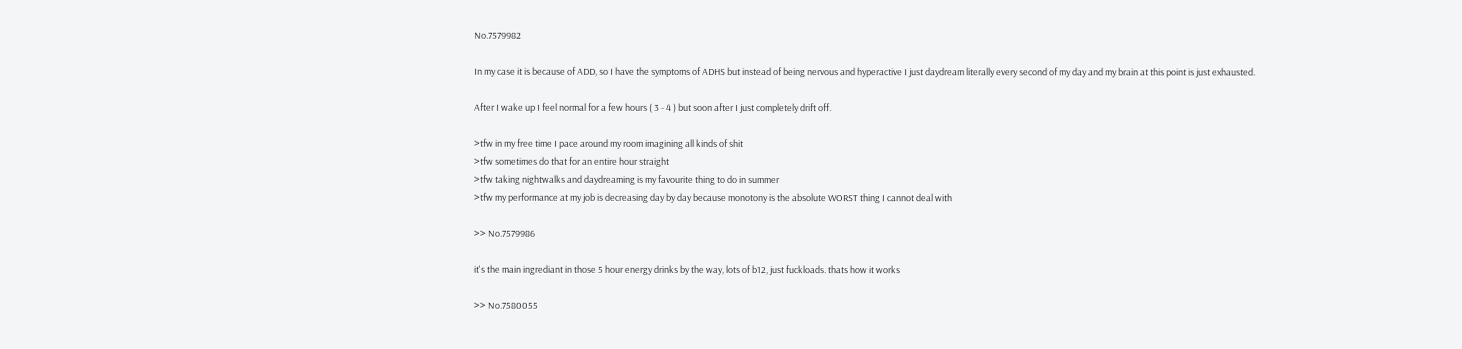No.7579982

In my case it is because of ADD, so I have the symptoms of ADHS but instead of being nervous and hyperactive I just daydream literally every second of my day and my brain at this point is just exhausted.

After I wake up I feel normal for a few hours ( 3 - 4 ) but soon after I just completely drift off.

>tfw in my free time I pace around my room imagining all kinds of shit
>tfw sometimes do that for an entire hour straight
>tfw taking nightwalks and daydreaming is my favourite thing to do in summer
>tfw my performance at my job is decreasing day by day because monotony is the absolute WORST thing I cannot deal with

>> No.7579986

it's the main ingrediant in those 5 hour energy drinks by the way, lots of b12, just fuckloads. thats how it works

>> No.7580055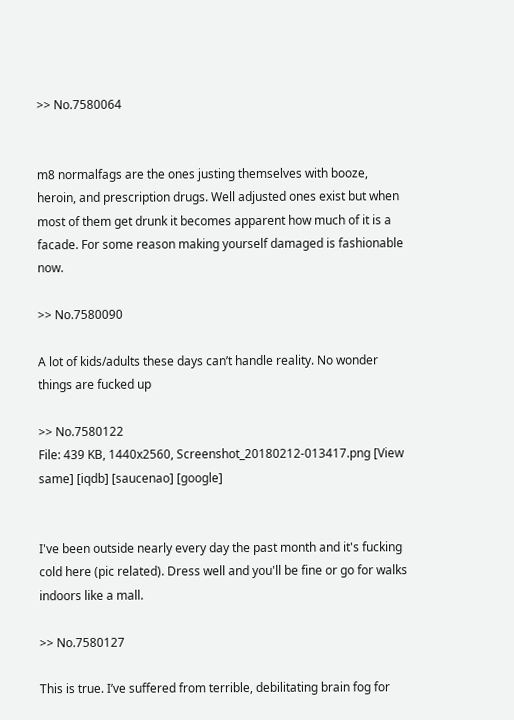>> No.7580064


m8 normalfags are the ones justing themselves with booze, heroin, and prescription drugs. Well adjusted ones exist but when most of them get drunk it becomes apparent how much of it is a facade. For some reason making yourself damaged is fashionable now.

>> No.7580090

A lot of kids/adults these days can’t handle reality. No wonder things are fucked up

>> No.7580122
File: 439 KB, 1440x2560, Screenshot_20180212-013417.png [View same] [iqdb] [saucenao] [google]


I've been outside nearly every day the past month and it's fucking cold here (pic related). Dress well and you'll be fine or go for walks indoors like a mall.

>> No.7580127

This is true. I’ve suffered from terrible, debilitating brain fog for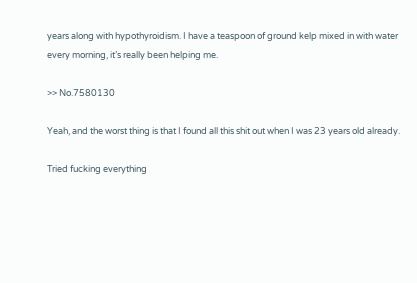years along with hypothyroidism. I have a teaspoon of ground kelp mixed in with water every morning, it’s really been helping me.

>> No.7580130

Yeah, and the worst thing is that I found all this shit out when I was 23 years old already.

Tried fucking everything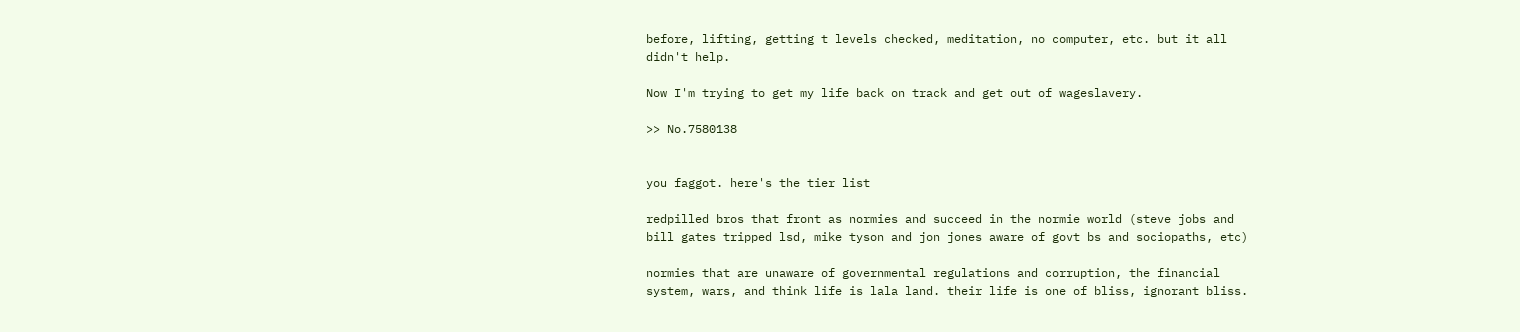before, lifting, getting t levels checked, meditation, no computer, etc. but it all didn't help.

Now I'm trying to get my life back on track and get out of wageslavery.

>> No.7580138


you faggot. here's the tier list

redpilled bros that front as normies and succeed in the normie world (steve jobs and bill gates tripped lsd, mike tyson and jon jones aware of govt bs and sociopaths, etc)

normies that are unaware of governmental regulations and corruption, the financial system, wars, and think life is lala land. their life is one of bliss, ignorant bliss.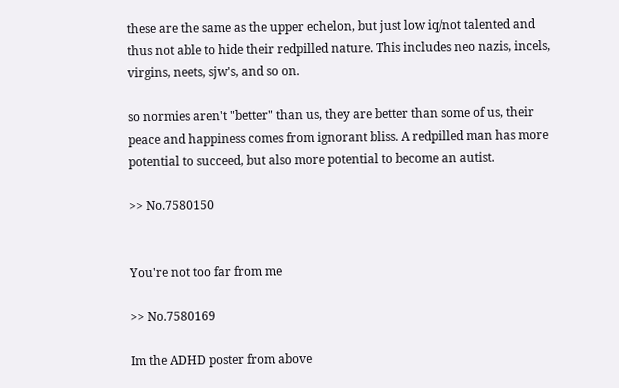these are the same as the upper echelon, but just low iq/not talented and thus not able to hide their redpilled nature. This includes neo nazis, incels, virgins, neets, sjw's, and so on.

so normies aren't "better" than us, they are better than some of us, their peace and happiness comes from ignorant bliss. A redpilled man has more potential to succeed, but also more potential to become an autist.

>> No.7580150


You're not too far from me

>> No.7580169

Im the ADHD poster from above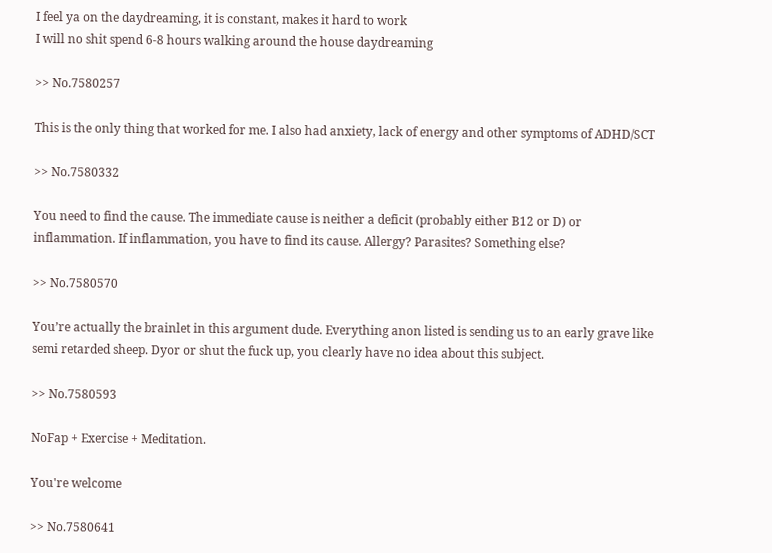I feel ya on the daydreaming, it is constant, makes it hard to work
I will no shit spend 6-8 hours walking around the house daydreaming

>> No.7580257

This is the only thing that worked for me. I also had anxiety, lack of energy and other symptoms of ADHD/SCT

>> No.7580332

You need to find the cause. The immediate cause is neither a deficit (probably either B12 or D) or inflammation. If inflammation, you have to find its cause. Allergy? Parasites? Something else?

>> No.7580570

You’re actually the brainlet in this argument dude. Everything anon listed is sending us to an early grave like semi retarded sheep. Dyor or shut the fuck up, you clearly have no idea about this subject.

>> No.7580593

NoFap + Exercise + Meditation.

You're welcome

>> No.7580641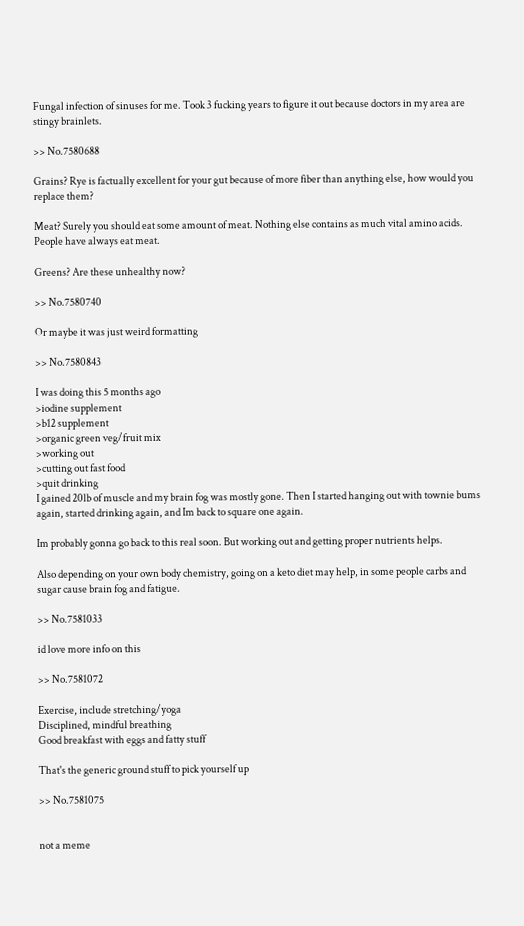Fungal infection of sinuses for me. Took 3 fucking years to figure it out because doctors in my area are stingy brainlets.

>> No.7580688

Grains? Rye is factually excellent for your gut because of more fiber than anything else, how would you replace them?

Meat? Surely you should eat some amount of meat. Nothing else contains as much vital amino acids. People have always eat meat.

Greens? Are these unhealthy now?

>> No.7580740

Or maybe it was just weird formatting

>> No.7580843

I was doing this 5 months ago
>iodine supplement
>b12 supplement
>organic green veg/fruit mix
>working out
>cutting out fast food
>quit drinking
I gained 20lb of muscle and my brain fog was mostly gone. Then I started hanging out with townie bums again, started drinking again, and Im back to square one again.

Im probably gonna go back to this real soon. But working out and getting proper nutrients helps.

Also depending on your own body chemistry, going on a keto diet may help, in some people carbs and sugar cause brain fog and fatigue.

>> No.7581033

id love more info on this

>> No.7581072

Exercise, include stretching/yoga
Disciplined, mindful breathing
Good breakfast with eggs and fatty stuff

That's the generic ground stuff to pick yourself up

>> No.7581075


not a meme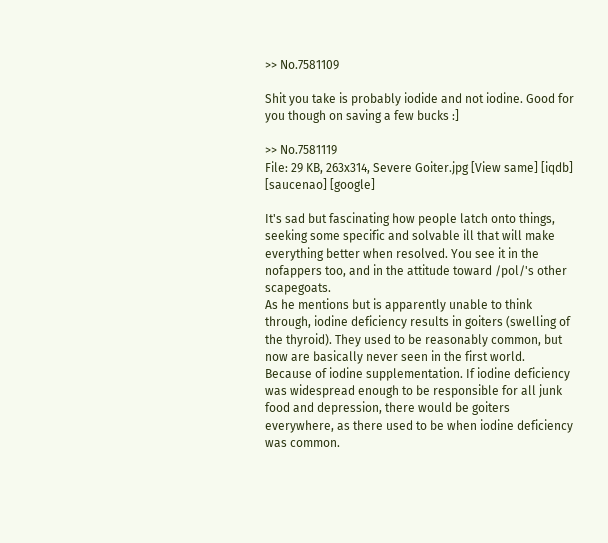>> No.7581109

Shit you take is probably iodide and not iodine. Good for you though on saving a few bucks :]

>> No.7581119
File: 29 KB, 263x314, Severe Goiter.jpg [View same] [iqdb] [saucenao] [google]

It's sad but fascinating how people latch onto things, seeking some specific and solvable ill that will make everything better when resolved. You see it in the nofappers too, and in the attitude toward /pol/'s other scapegoats.
As he mentions but is apparently unable to think through, iodine deficiency results in goiters (swelling of the thyroid). They used to be reasonably common, but now are basically never seen in the first world. Because of iodine supplementation. If iodine deficiency was widespread enough to be responsible for all junk food and depression, there would be goiters everywhere, as there used to be when iodine deficiency was common.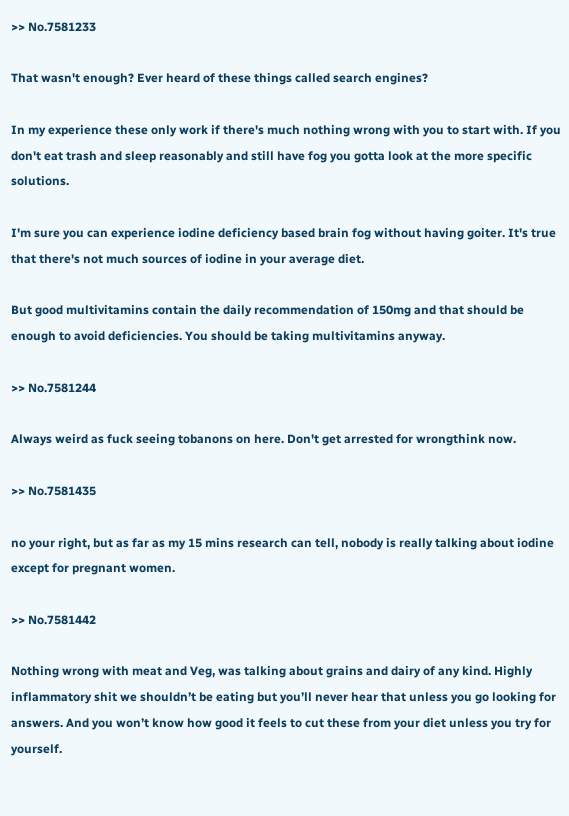>> No.7581233

That wasn't enough? Ever heard of these things called search engines?

In my experience these only work if there's much nothing wrong with you to start with. If you don't eat trash and sleep reasonably and still have fog you gotta look at the more specific solutions.

I'm sure you can experience iodine deficiency based brain fog without having goiter. It's true that there's not much sources of iodine in your average diet.

But good multivitamins contain the daily recommendation of 150mg and that should be enough to avoid deficiencies. You should be taking multivitamins anyway.

>> No.7581244

Always weird as fuck seeing tobanons on here. Don't get arrested for wrongthink now.

>> No.7581435

no your right, but as far as my 15 mins research can tell, nobody is really talking about iodine except for pregnant women.

>> No.7581442

Nothing wrong with meat and Veg, was talking about grains and dairy of any kind. Highly inflammatory shit we shouldn’t be eating but you’ll never hear that unless you go looking for answers. And you won’t know how good it feels to cut these from your diet unless you try for yourself.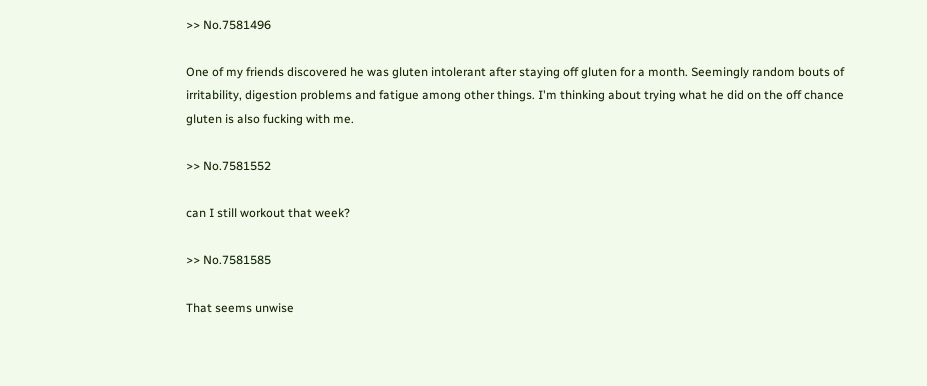>> No.7581496

One of my friends discovered he was gluten intolerant after staying off gluten for a month. Seemingly random bouts of irritability, digestion problems and fatigue among other things. I'm thinking about trying what he did on the off chance gluten is also fucking with me.

>> No.7581552

can I still workout that week?

>> No.7581585

That seems unwise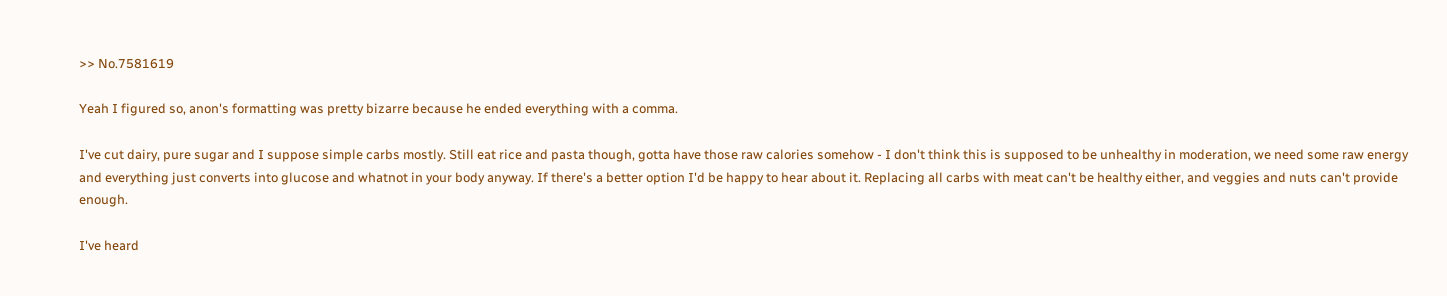>> No.7581619

Yeah I figured so, anon's formatting was pretty bizarre because he ended everything with a comma.

I've cut dairy, pure sugar and I suppose simple carbs mostly. Still eat rice and pasta though, gotta have those raw calories somehow - I don't think this is supposed to be unhealthy in moderation, we need some raw energy and everything just converts into glucose and whatnot in your body anyway. If there's a better option I'd be happy to hear about it. Replacing all carbs with meat can't be healthy either, and veggies and nuts can't provide enough.

I've heard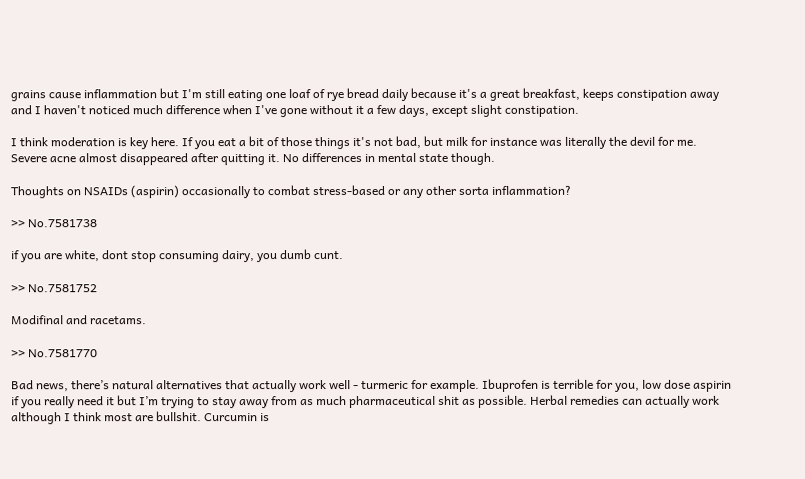grains cause inflammation but I'm still eating one loaf of rye bread daily because it's a great breakfast, keeps constipation away and I haven't noticed much difference when I've gone without it a few days, except slight constipation.

I think moderation is key here. If you eat a bit of those things it's not bad, but milk for instance was literally the devil for me. Severe acne almost disappeared after quitting it. No differences in mental state though.

Thoughts on NSAIDs (aspirin) occasionally to combat stress-based or any other sorta inflammation?

>> No.7581738

if you are white, dont stop consuming dairy, you dumb cunt.

>> No.7581752

Modifinal and racetams.

>> No.7581770

Bad news, there’s natural alternatives that actually work well - turmeric for example. Ibuprofen is terrible for you, low dose aspirin if you really need it but I’m trying to stay away from as much pharmaceutical shit as possible. Herbal remedies can actually work although I think most are bullshit. Curcumin is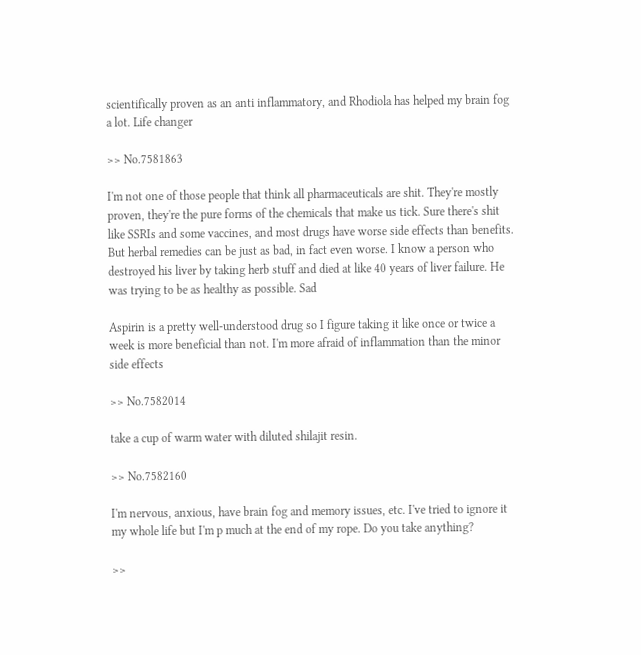scientifically proven as an anti inflammatory, and Rhodiola has helped my brain fog a lot. Life changer

>> No.7581863

I'm not one of those people that think all pharmaceuticals are shit. They're mostly proven, they're the pure forms of the chemicals that make us tick. Sure there's shit like SSRIs and some vaccines, and most drugs have worse side effects than benefits. But herbal remedies can be just as bad, in fact even worse. I know a person who destroyed his liver by taking herb stuff and died at like 40 years of liver failure. He was trying to be as healthy as possible. Sad

Aspirin is a pretty well-understood drug so I figure taking it like once or twice a week is more beneficial than not. I'm more afraid of inflammation than the minor side effects

>> No.7582014

take a cup of warm water with diluted shilajit resin.

>> No.7582160

I'm nervous, anxious, have brain fog and memory issues, etc. I've tried to ignore it my whole life but I'm p much at the end of my rope. Do you take anything?

>>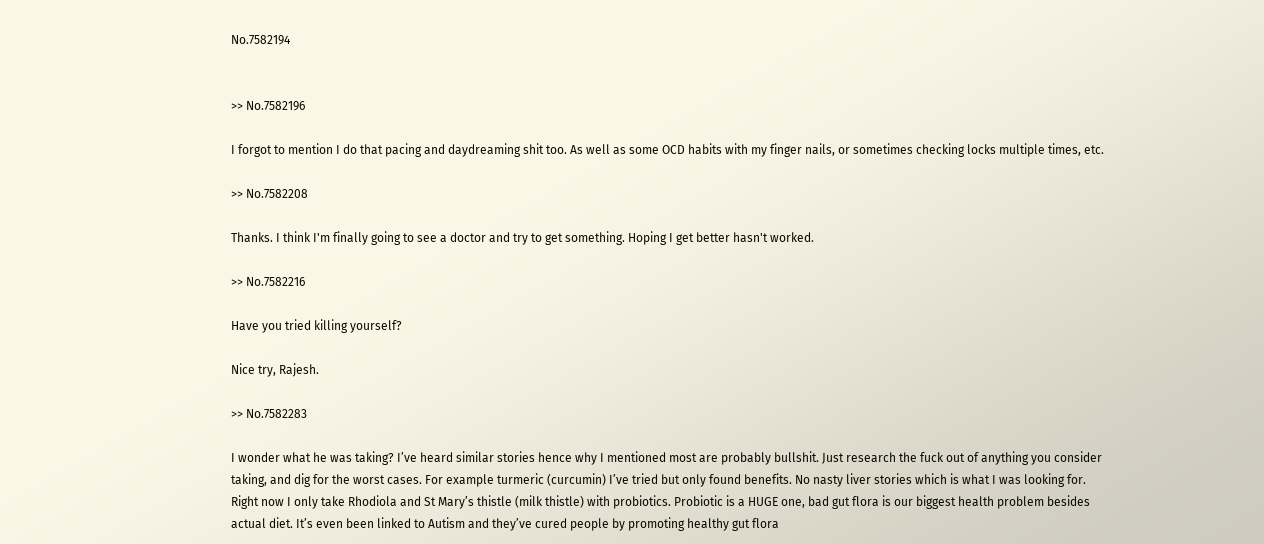No.7582194


>> No.7582196

I forgot to mention I do that pacing and daydreaming shit too. As well as some OCD habits with my finger nails, or sometimes checking locks multiple times, etc.

>> No.7582208

Thanks. I think I'm finally going to see a doctor and try to get something. Hoping I get better hasn't worked.

>> No.7582216

Have you tried killing yourself?

Nice try, Rajesh.

>> No.7582283

I wonder what he was taking? I’ve heard similar stories hence why I mentioned most are probably bullshit. Just research the fuck out of anything you consider taking, and dig for the worst cases. For example turmeric (curcumin) I’ve tried but only found benefits. No nasty liver stories which is what I was looking for. Right now I only take Rhodiola and St Mary’s thistle (milk thistle) with probiotics. Probiotic is a HUGE one, bad gut flora is our biggest health problem besides actual diet. It’s even been linked to Autism and they’ve cured people by promoting healthy gut flora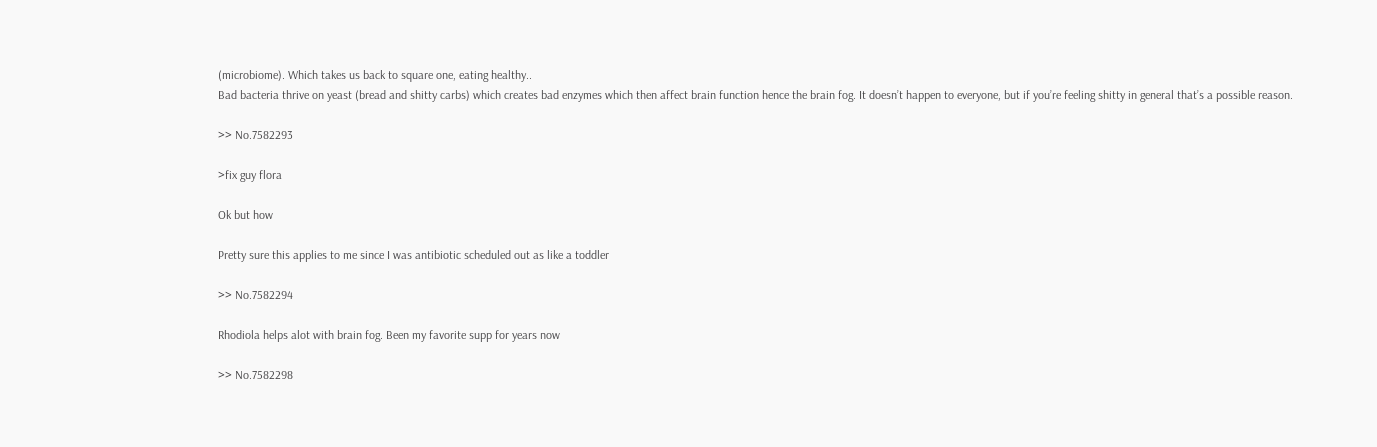(microbiome). Which takes us back to square one, eating healthy..
Bad bacteria thrive on yeast (bread and shitty carbs) which creates bad enzymes which then affect brain function hence the brain fog. It doesn’t happen to everyone, but if you’re feeling shitty in general that’s a possible reason.

>> No.7582293

>fix guy flora

Ok but how

Pretty sure this applies to me since I was antibiotic scheduled out as like a toddler

>> No.7582294

Rhodiola helps alot with brain fog. Been my favorite supp for years now

>> No.7582298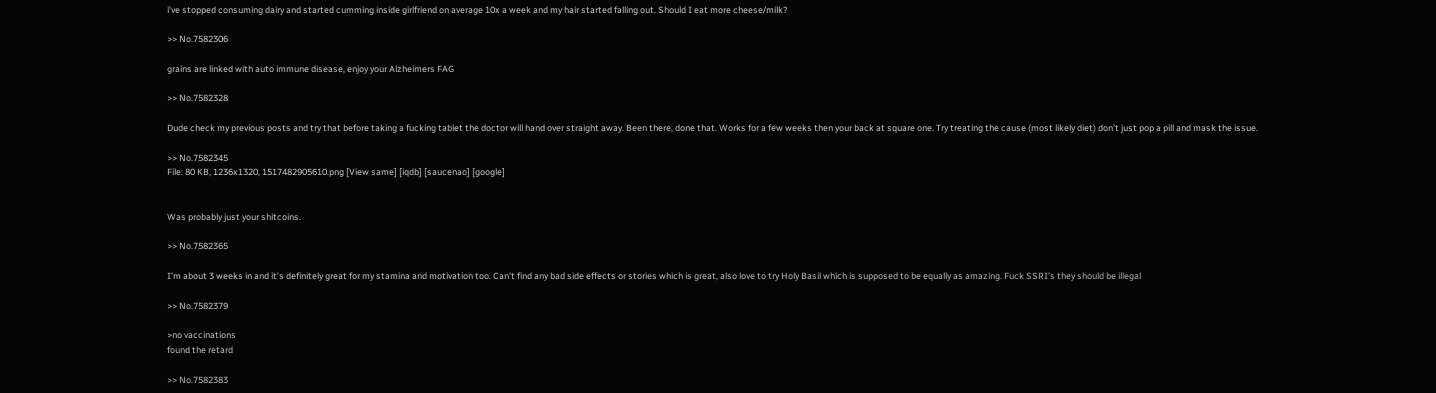i've stopped consuming dairy and started cumming inside girlfriend on average 10x a week and my hair started falling out. Should I eat more cheese/milk?

>> No.7582306

grains are linked with auto immune disease, enjoy your Alzheimers FAG

>> No.7582328

Dude check my previous posts and try that before taking a fucking tablet the doctor will hand over straight away. Been there, done that. Works for a few weeks then your back at square one. Try treating the cause (most likely diet) don’t just pop a pill and mask the issue.

>> No.7582345
File: 80 KB, 1236x1320, 1517482905610.png [View same] [iqdb] [saucenao] [google]


Was probably just your shitcoins.

>> No.7582365

I’m about 3 weeks in and it’s definitely great for my stamina and motivation too. Can’t find any bad side effects or stories which is great, also love to try Holy Basil which is supposed to be equally as amazing. Fuck SSRI’s they should be illegal

>> No.7582379

>no vaccinations
found the retard

>> No.7582383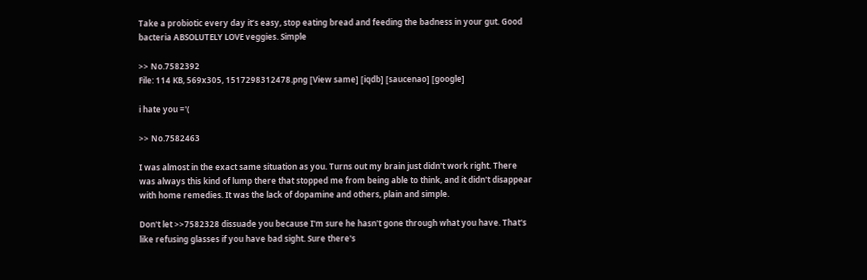Take a probiotic every day it’s easy, stop eating bread and feeding the badness in your gut. Good bacteria ABSOLUTELY LOVE veggies. Simple

>> No.7582392
File: 114 KB, 569x305, 1517298312478.png [View same] [iqdb] [saucenao] [google]

i hate you ='(

>> No.7582463

I was almost in the exact same situation as you. Turns out my brain just didn't work right. There was always this kind of lump there that stopped me from being able to think, and it didn't disappear with home remedies. It was the lack of dopamine and others, plain and simple.

Don't let >>7582328 dissuade you because I'm sure he hasn't gone through what you have. That's like refusing glasses if you have bad sight. Sure there's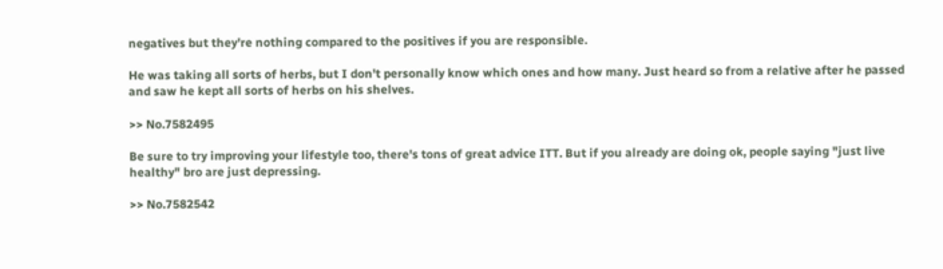negatives but they're nothing compared to the positives if you are responsible.

He was taking all sorts of herbs, but I don't personally know which ones and how many. Just heard so from a relative after he passed and saw he kept all sorts of herbs on his shelves.

>> No.7582495

Be sure to try improving your lifestyle too, there's tons of great advice ITT. But if you already are doing ok, people saying "just live healthy" bro are just depressing.

>> No.7582542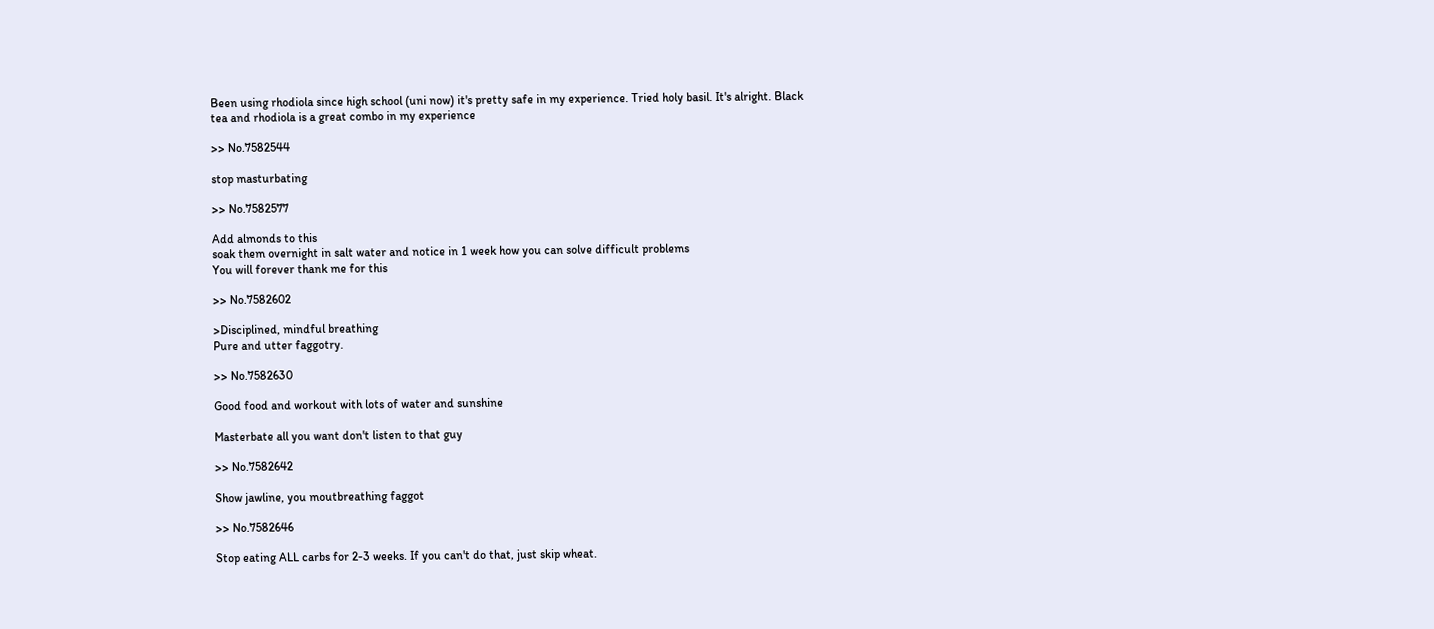Been using rhodiola since high school (uni now) it's pretty safe in my experience. Tried holy basil. It's alright. Black tea and rhodiola is a great combo in my experience

>> No.7582544

stop masturbating

>> No.7582577

Add almonds to this
soak them overnight in salt water and notice in 1 week how you can solve difficult problems
You will forever thank me for this

>> No.7582602

>Disciplined, mindful breathing
Pure and utter faggotry.

>> No.7582630

Good food and workout with lots of water and sunshine

Masterbate all you want don't listen to that guy

>> No.7582642

Show jawline, you moutbreathing faggot

>> No.7582646

Stop eating ALL carbs for 2-3 weeks. If you can't do that, just skip wheat.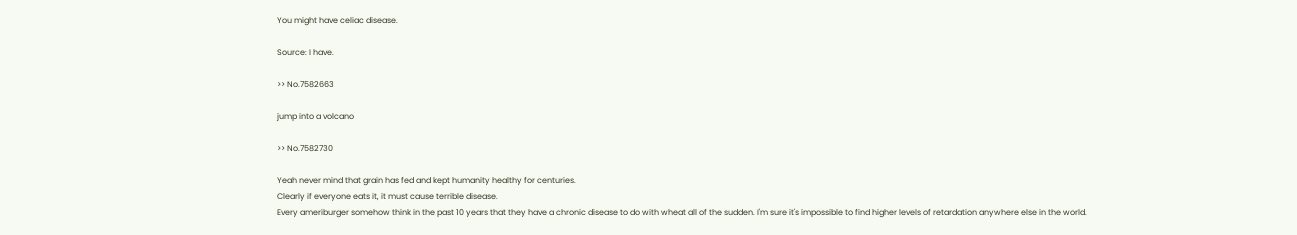You might have celiac disease.

Source: I have.

>> No.7582663

jump into a volcano

>> No.7582730

Yeah never mind that grain has fed and kept humanity healthy for centuries.
Clearly if everyone eats it, it must cause terrible disease.
Every ameriburger somehow think in the past 10 years that they have a chronic disease to do with wheat all of the sudden. I'm sure it's impossible to find higher levels of retardation anywhere else in the world.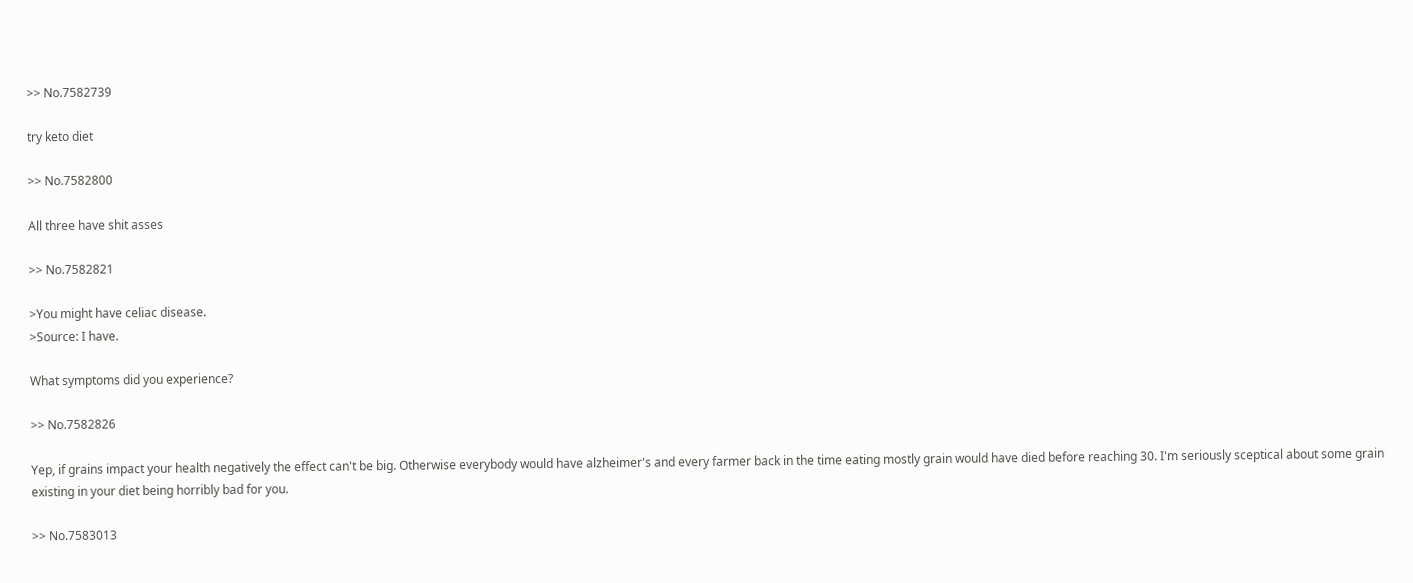>> No.7582739

try keto diet

>> No.7582800

All three have shit asses

>> No.7582821

>You might have celiac disease.
>Source: I have.

What symptoms did you experience?

>> No.7582826

Yep, if grains impact your health negatively the effect can't be big. Otherwise everybody would have alzheimer's and every farmer back in the time eating mostly grain would have died before reaching 30. I'm seriously sceptical about some grain existing in your diet being horribly bad for you.

>> No.7583013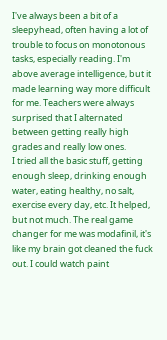I've always been a bit of a sleepyhead, often having a lot of trouble to focus on monotonous tasks, especially reading. I'm above average intelligence, but it made learning way more difficult for me. Teachers were always surprised that I alternated between getting really high grades and really low ones.
I tried all the basic stuff, getting enough sleep, drinking enough water, eating healthy, no salt, exercise every day, etc. It helped, but not much. The real game changer for me was modafinil, it's like my brain got cleaned the fuck out. I could watch paint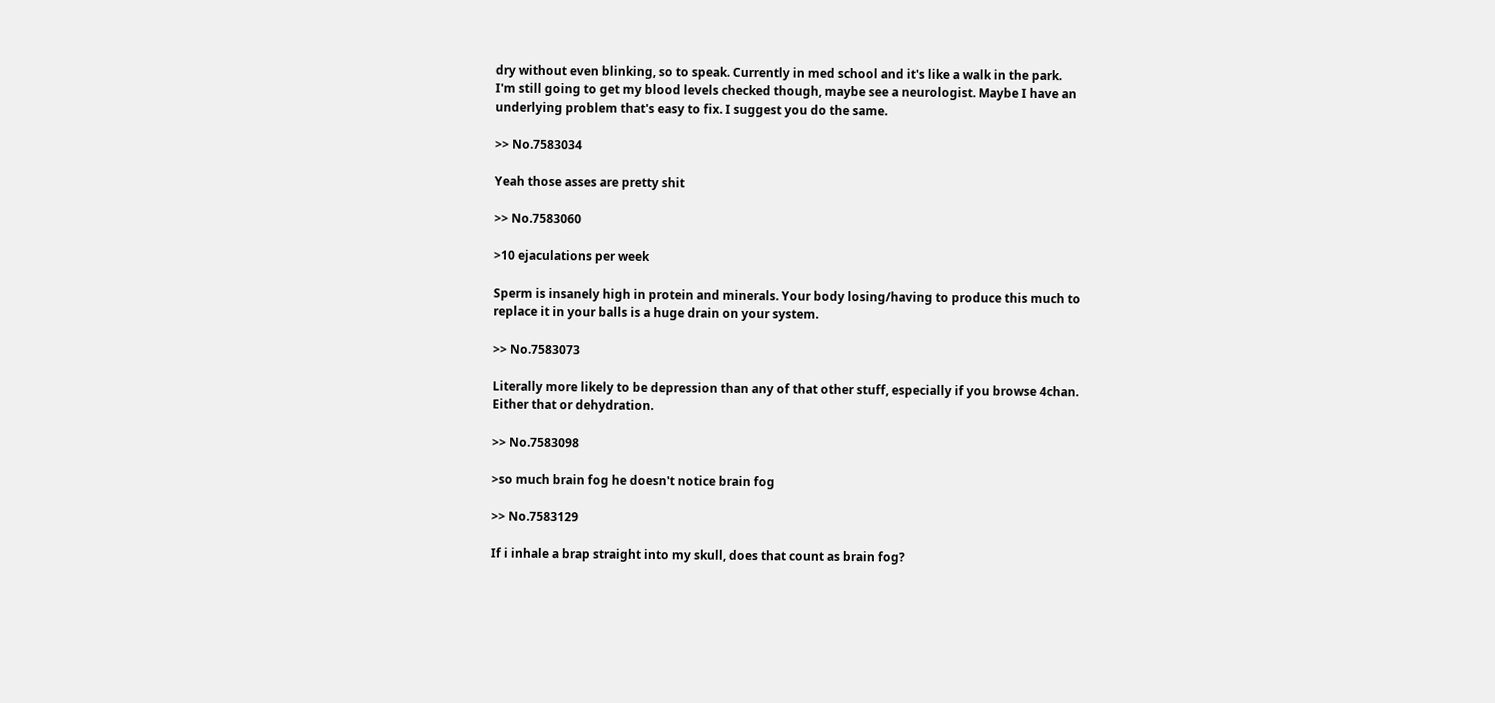dry without even blinking, so to speak. Currently in med school and it's like a walk in the park.
I'm still going to get my blood levels checked though, maybe see a neurologist. Maybe I have an underlying problem that's easy to fix. I suggest you do the same.

>> No.7583034

Yeah those asses are pretty shit

>> No.7583060

>10 ejaculations per week

Sperm is insanely high in protein and minerals. Your body losing/having to produce this much to replace it in your balls is a huge drain on your system.

>> No.7583073

Literally more likely to be depression than any of that other stuff, especially if you browse 4chan. Either that or dehydration.

>> No.7583098

>so much brain fog he doesn't notice brain fog

>> No.7583129

If i inhale a brap straight into my skull, does that count as brain fog?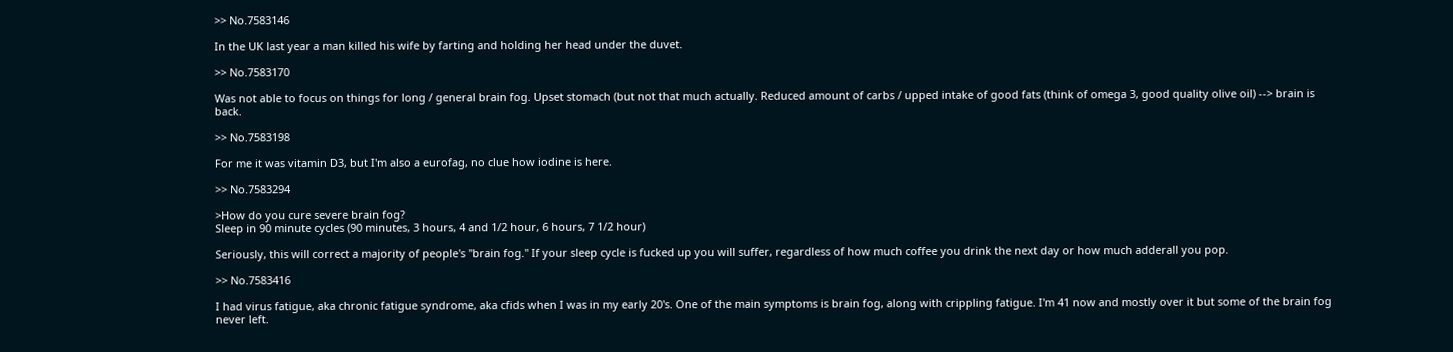>> No.7583146

In the UK last year a man killed his wife by farting and holding her head under the duvet.

>> No.7583170

Was not able to focus on things for long / general brain fog. Upset stomach (but not that much actually. Reduced amount of carbs / upped intake of good fats (think of omega 3, good quality olive oil) --> brain is back.

>> No.7583198

For me it was vitamin D3, but I'm also a eurofag, no clue how iodine is here.

>> No.7583294

>How do you cure severe brain fog?
Sleep in 90 minute cycles (90 minutes, 3 hours, 4 and 1/2 hour, 6 hours, 7 1/2 hour)

Seriously, this will correct a majority of people's "brain fog." If your sleep cycle is fucked up you will suffer, regardless of how much coffee you drink the next day or how much adderall you pop.

>> No.7583416

I had virus fatigue, aka chronic fatigue syndrome, aka cfids when I was in my early 20's. One of the main symptoms is brain fog, along with crippling fatigue. I'm 41 now and mostly over it but some of the brain fog never left.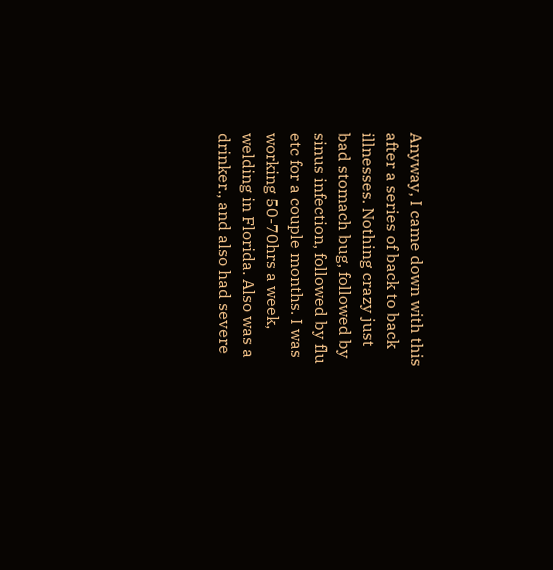Anyway, I came down with this after a series of back to back illnesses. Nothing crazy just bad stomach bug, followed by sinus infection, followed by flu etc for a couple months. I was working 50-70hrs a week, welding in Florida. Also was a drinker., and also had severe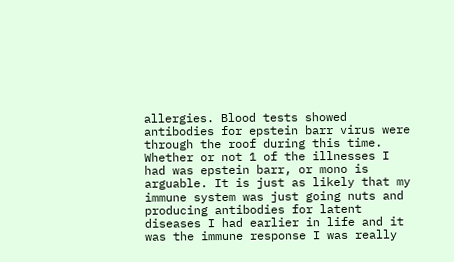allergies. Blood tests showed antibodies for epstein barr virus were through the roof during this time. Whether or not 1 of the illnesses I had was epstein barr, or mono is arguable. It is just as likely that my immune system was just going nuts and producing antibodies for latent diseases I had earlier in life and it was the immune response I was really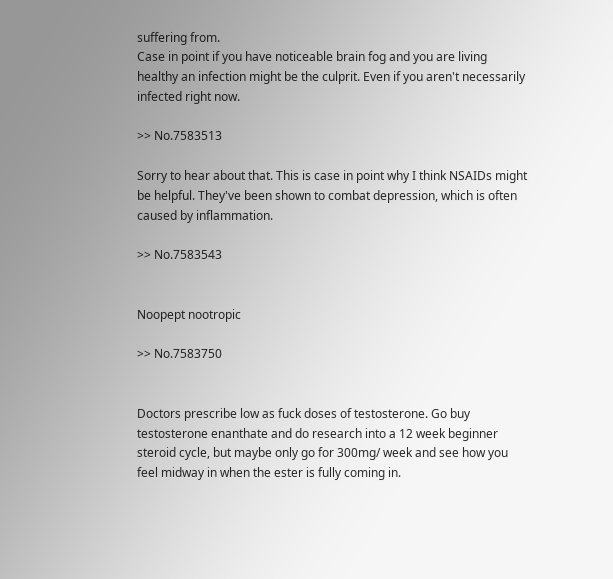suffering from.
Case in point if you have noticeable brain fog and you are living healthy an infection might be the culprit. Even if you aren't necessarily infected right now.

>> No.7583513

Sorry to hear about that. This is case in point why I think NSAIDs might be helpful. They've been shown to combat depression, which is often caused by inflammation.

>> No.7583543


Noopept nootropic

>> No.7583750


Doctors prescribe low as fuck doses of testosterone. Go buy testosterone enanthate and do research into a 12 week beginner steroid cycle, but maybe only go for 300mg/ week and see how you feel midway in when the ester is fully coming in.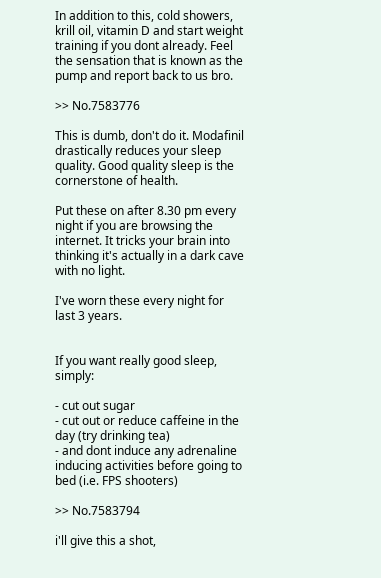In addition to this, cold showers, krill oil, vitamin D and start weight training if you dont already. Feel the sensation that is known as the pump and report back to us bro.

>> No.7583776

This is dumb, don't do it. Modafinil drastically reduces your sleep quality. Good quality sleep is the cornerstone of health.

Put these on after 8.30 pm every night if you are browsing the internet. It tricks your brain into thinking it's actually in a dark cave with no light.

I've worn these every night for last 3 years.


If you want really good sleep, simply:

- cut out sugar
- cut out or reduce caffeine in the day (try drinking tea)
- and dont induce any adrenaline inducing activities before going to bed (i.e. FPS shooters)

>> No.7583794

i'll give this a shot,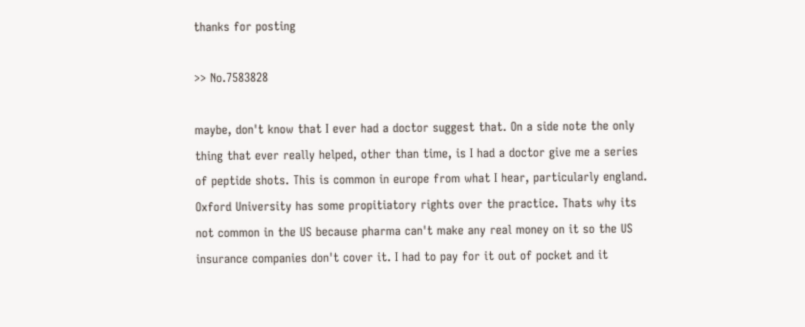thanks for posting

>> No.7583828

maybe, don't know that I ever had a doctor suggest that. On a side note the only thing that ever really helped, other than time, is I had a doctor give me a series of peptide shots. This is common in europe from what I hear, particularly england. Oxford University has some propitiatory rights over the practice. Thats why its not common in the US because pharma can't make any real money on it so the US insurance companies don't cover it. I had to pay for it out of pocket and it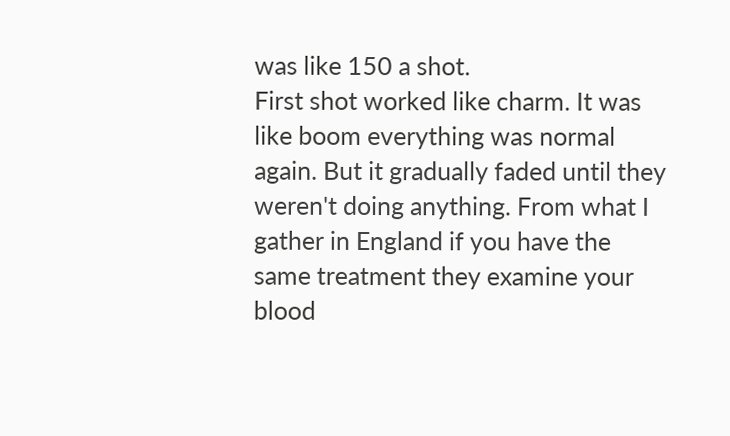was like 150 a shot.
First shot worked like charm. It was like boom everything was normal again. But it gradually faded until they weren't doing anything. From what I gather in England if you have the same treatment they examine your blood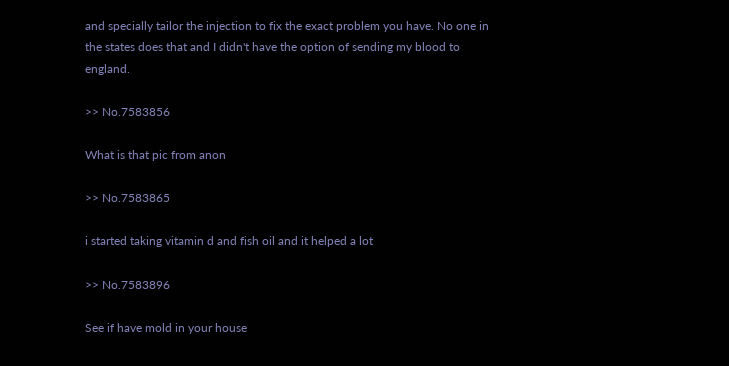and specially tailor the injection to fix the exact problem you have. No one in the states does that and I didn't have the option of sending my blood to england.

>> No.7583856

What is that pic from anon

>> No.7583865

i started taking vitamin d and fish oil and it helped a lot

>> No.7583896

See if have mold in your house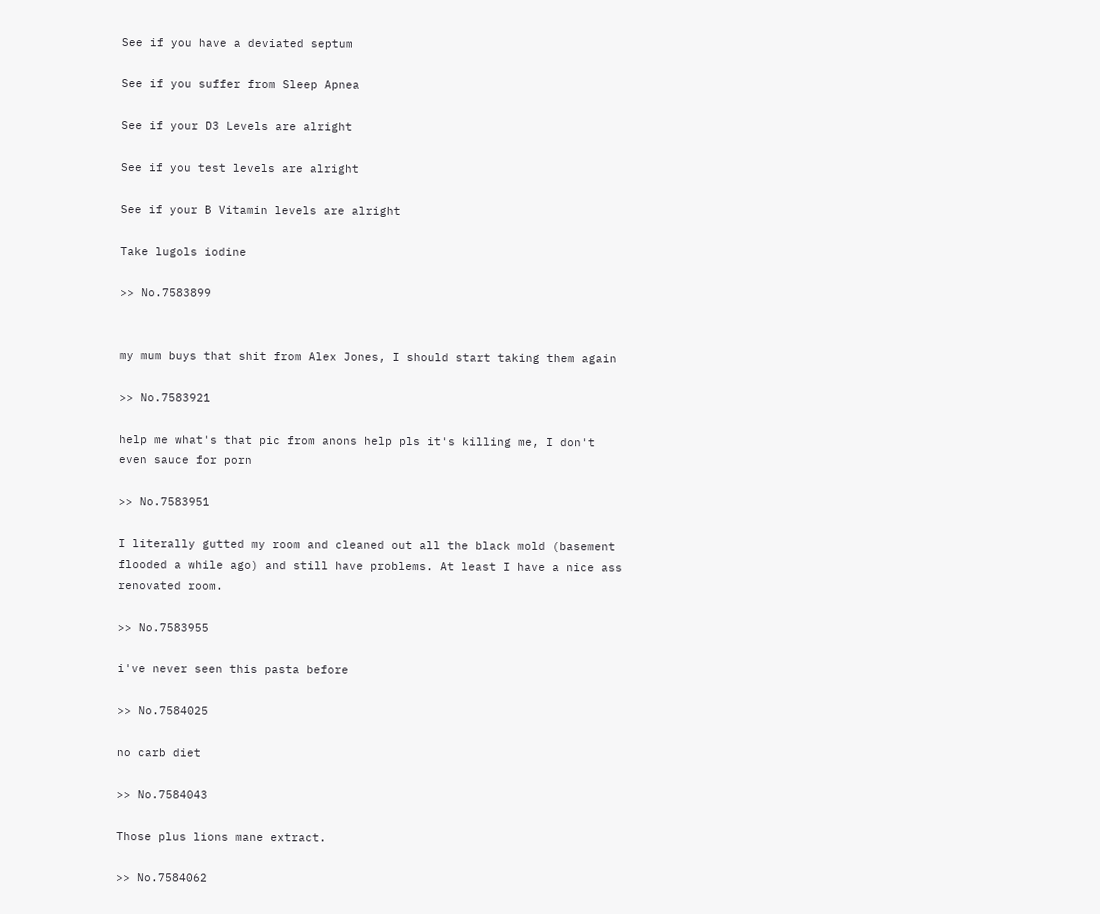See if you have a deviated septum

See if you suffer from Sleep Apnea

See if your D3 Levels are alright

See if you test levels are alright

See if your B Vitamin levels are alright

Take lugols iodine

>> No.7583899


my mum buys that shit from Alex Jones, I should start taking them again

>> No.7583921

help me what's that pic from anons help pls it's killing me, I don't even sauce for porn

>> No.7583951

I literally gutted my room and cleaned out all the black mold (basement flooded a while ago) and still have problems. At least I have a nice ass renovated room.

>> No.7583955

i've never seen this pasta before

>> No.7584025

no carb diet

>> No.7584043

Those plus lions mane extract.

>> No.7584062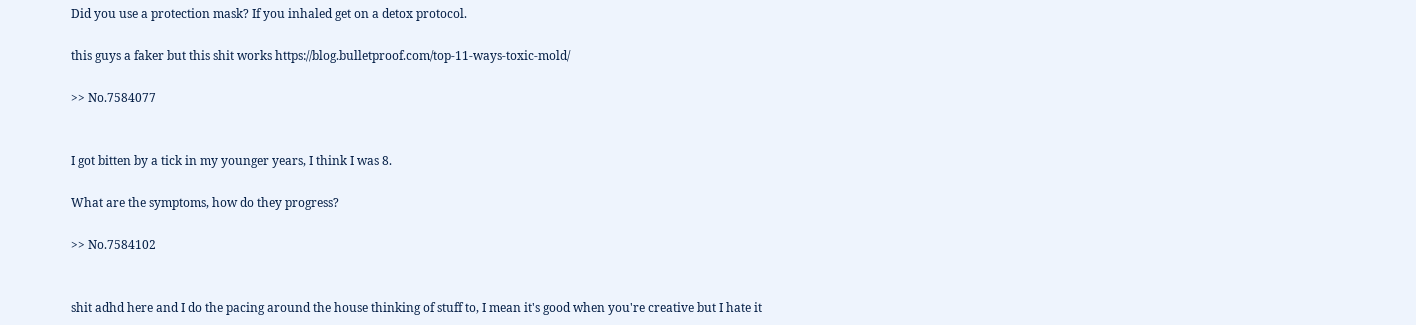Did you use a protection mask? If you inhaled get on a detox protocol.

this guys a faker but this shit works https://blog.bulletproof.com/top-11-ways-toxic-mold/

>> No.7584077


I got bitten by a tick in my younger years, I think I was 8.

What are the symptoms, how do they progress?

>> No.7584102


shit adhd here and I do the pacing around the house thinking of stuff to, I mean it's good when you're creative but I hate it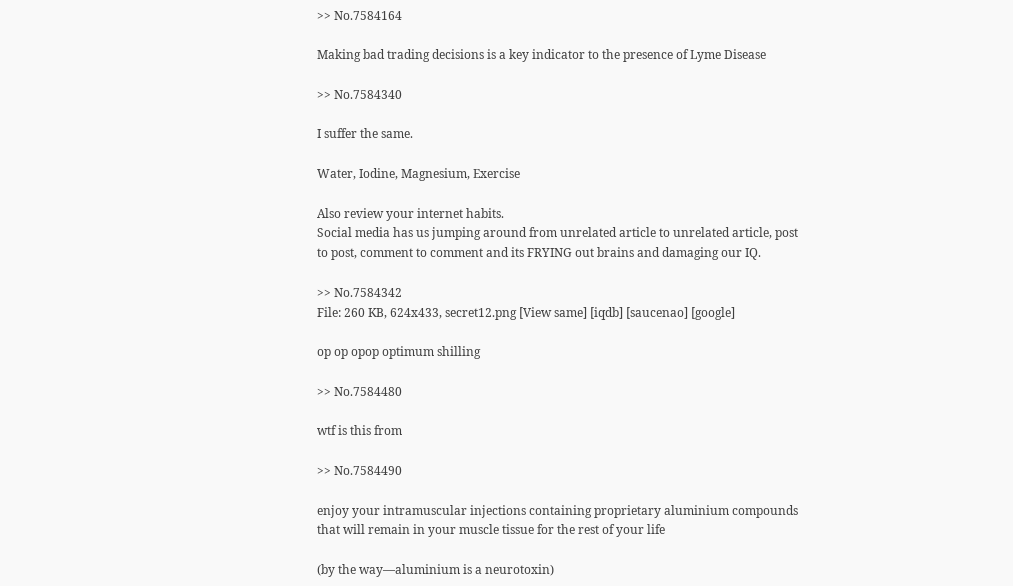>> No.7584164

Making bad trading decisions is a key indicator to the presence of Lyme Disease

>> No.7584340

I suffer the same.

Water, Iodine, Magnesium, Exercise

Also review your internet habits.
Social media has us jumping around from unrelated article to unrelated article, post to post, comment to comment and its FRYING out brains and damaging our IQ.

>> No.7584342
File: 260 KB, 624x433, secret12.png [View same] [iqdb] [saucenao] [google]

op op opop optimum shilling

>> No.7584480

wtf is this from

>> No.7584490

enjoy your intramuscular injections containing proprietary aluminium compounds that will remain in your muscle tissue for the rest of your life

(by the way—aluminium is a neurotoxin)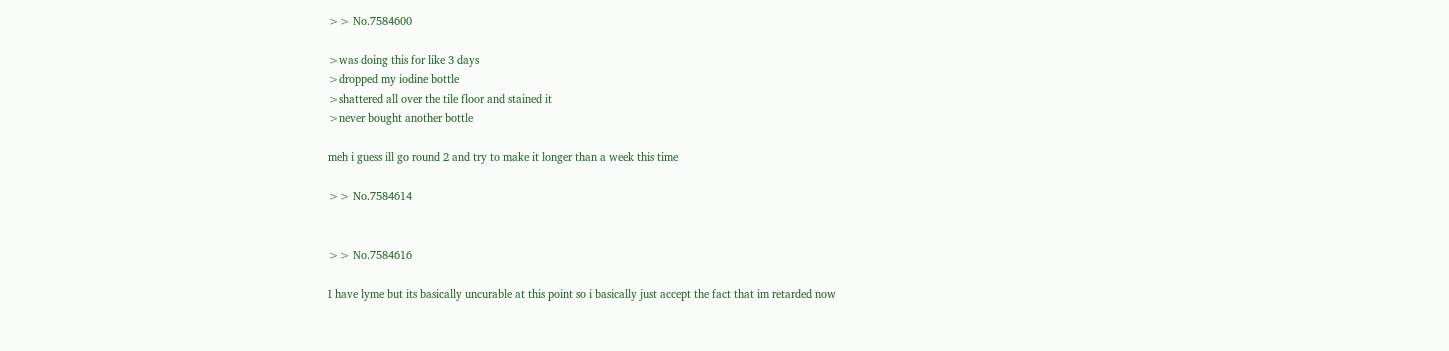>> No.7584600

>was doing this for like 3 days
>dropped my iodine bottle
>shattered all over the tile floor and stained it
>never bought another bottle

meh i guess ill go round 2 and try to make it longer than a week this time

>> No.7584614


>> No.7584616

I have lyme but its basically uncurable at this point so i basically just accept the fact that im retarded now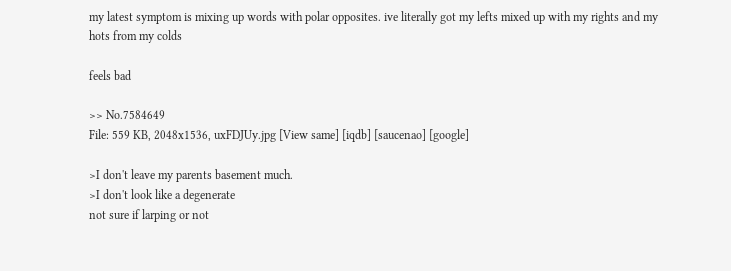my latest symptom is mixing up words with polar opposites. ive literally got my lefts mixed up with my rights and my hots from my colds

feels bad

>> No.7584649
File: 559 KB, 2048x1536, uxFDJUy.jpg [View same] [iqdb] [saucenao] [google]

>I don't leave my parents basement much.
>I don't look like a degenerate
not sure if larping or not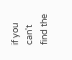if you can't find the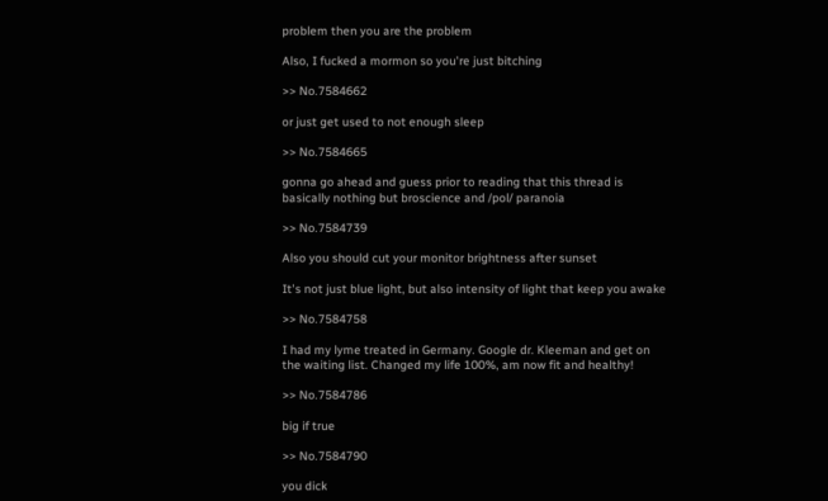problem then you are the problem

Also, I fucked a mormon so you're just bitching

>> No.7584662

or just get used to not enough sleep

>> No.7584665

gonna go ahead and guess prior to reading that this thread is basically nothing but broscience and /pol/ paranoia

>> No.7584739

Also you should cut your monitor brightness after sunset

It's not just blue light, but also intensity of light that keep you awake

>> No.7584758

I had my lyme treated in Germany. Google dr. Kleeman and get on the waiting list. Changed my life 100%, am now fit and healthy!

>> No.7584786

big if true

>> No.7584790

you dick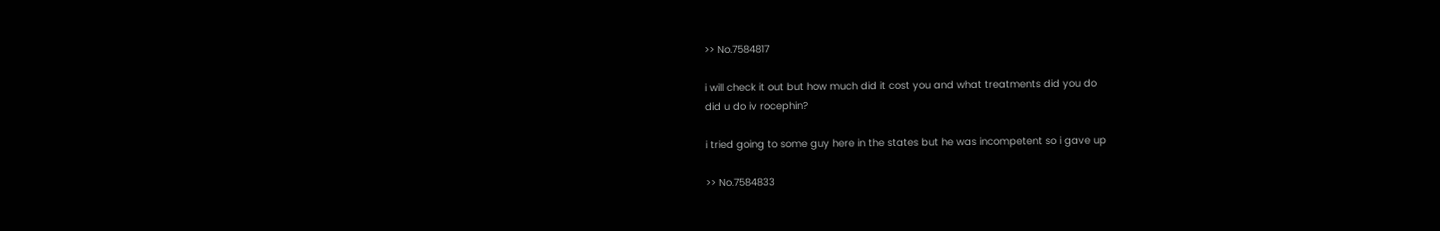>> No.7584817

i will check it out but how much did it cost you and what treatments did you do
did u do iv rocephin?

i tried going to some guy here in the states but he was incompetent so i gave up

>> No.7584833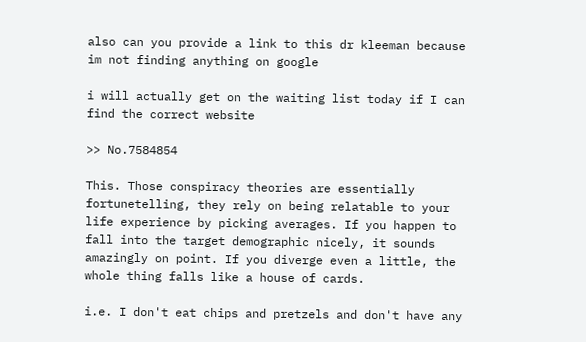also can you provide a link to this dr kleeman because im not finding anything on google

i will actually get on the waiting list today if I can find the correct website

>> No.7584854

This. Those conspiracy theories are essentially fortunetelling, they rely on being relatable to your life experience by picking averages. If you happen to fall into the target demographic nicely, it sounds amazingly on point. If you diverge even a little, the whole thing falls like a house of cards.

i.e. I don't eat chips and pretzels and don't have any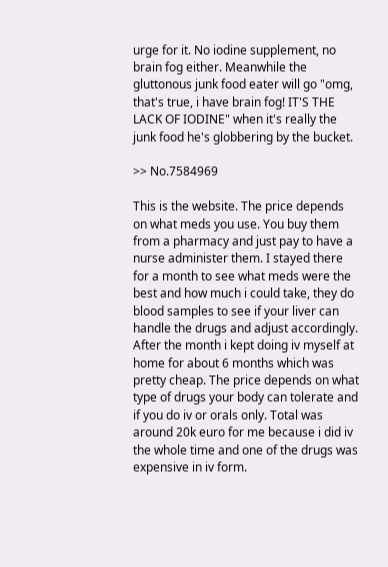urge for it. No iodine supplement, no brain fog either. Meanwhile the gluttonous junk food eater will go "omg, that's true, i have brain fog! IT'S THE LACK OF IODINE" when it's really the junk food he's globbering by the bucket.

>> No.7584969

This is the website. The price depends on what meds you use. You buy them from a pharmacy and just pay to have a nurse administer them. I stayed there for a month to see what meds were the best and how much i could take, they do blood samples to see if your liver can handle the drugs and adjust accordingly. After the month i kept doing iv myself at home for about 6 months which was pretty cheap. The price depends on what type of drugs your body can tolerate and if you do iv or orals only. Total was around 20k euro for me because i did iv the whole time and one of the drugs was expensive in iv form.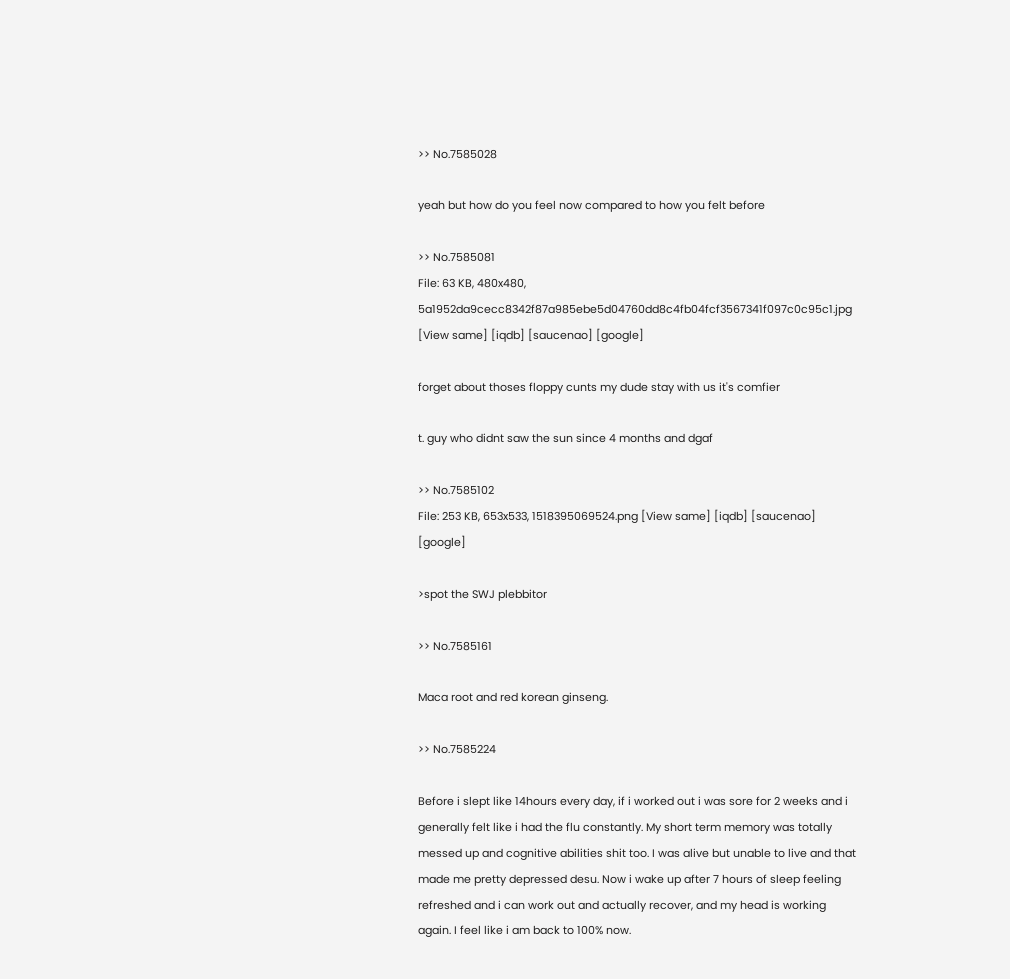>> No.7585028

yeah but how do you feel now compared to how you felt before

>> No.7585081
File: 63 KB, 480x480, 5a1952da9cecc8342f87a985ebe5d04760dd8c4fb04fcf3567341f097c0c95c1.jpg [View same] [iqdb] [saucenao] [google]

forget about thoses floppy cunts my dude stay with us it's comfier

t. guy who didnt saw the sun since 4 months and dgaf

>> No.7585102
File: 253 KB, 653x533, 1518395069524.png [View same] [iqdb] [saucenao] [google]

>spot the SWJ plebbitor

>> No.7585161

Maca root and red korean ginseng.

>> No.7585224

Before i slept like 14hours every day, if i worked out i was sore for 2 weeks and i generally felt like i had the flu constantly. My short term memory was totally messed up and cognitive abilities shit too. I was alive but unable to live and that made me pretty depressed desu. Now i wake up after 7 hours of sleep feeling refreshed and i can work out and actually recover, and my head is working again. I feel like i am back to 100% now.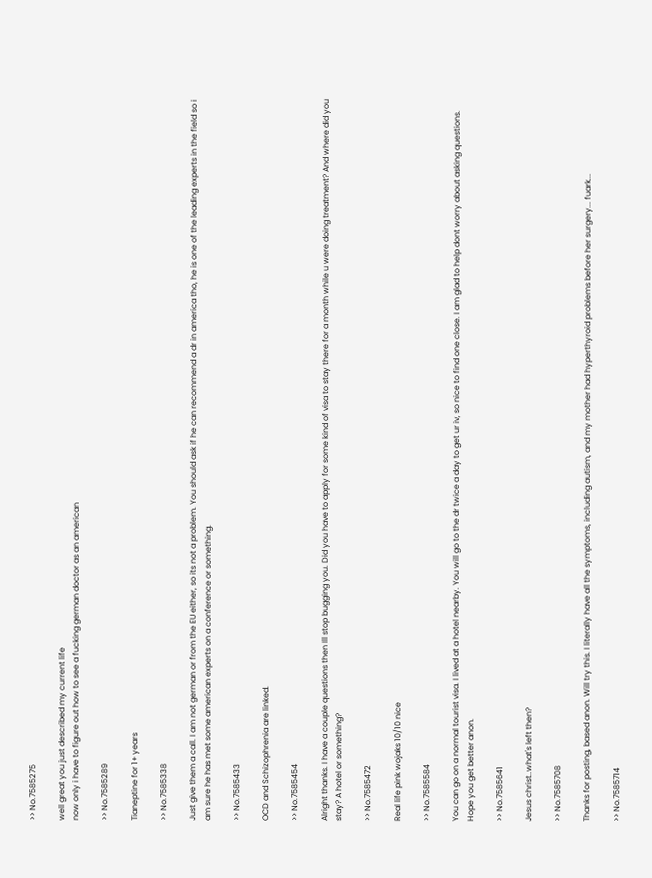>> No.7585275

well great you just described my current life
now only i have to figure out how to see a fucking german doctor as an american

>> No.7585289

Tianeptine for 1+ years

>> No.7585338

Just give them a call. I am not german or from the EU either, so its not a problem. You should ask if he can recommend a dr in america tho, he is one of the leading experts in the field so i am sure he has met some american experts on a conference or something.

>> No.7585433

OCD and Schizophrenia are linked.

>> No.7585454

Alright thanks. I have a couple questions then Ill stop bugging you. Did you have to apply for some kind of visa to stay there for a month while u were doing treatment? And where did you stay? A hotel or something?

>> No.7585472

Real life pink wojaks 10/10 nice

>> No.7585584

You can go on a normal tourist visa. I lived at a hotel nearby. You will go to the dr twice a day to get ur iv, so nice to find one close. I am glad to help dont worry about asking questions. Hope you get better anon.

>> No.7585641

Jesus christ..what's left then?

>> No.7585708

Thanks for posting, based anon. Will try this. I literally have all the symptoms, including autism, and my mother had hyperthyroid problems before her surgery... fuark...

>> No.7585714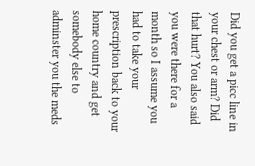Did you get a picc line in your chest or arm? Did that hurt? You also said you were there for a month so I assume you had to take your prescription back to your home country and get somebody else to adminster you the meds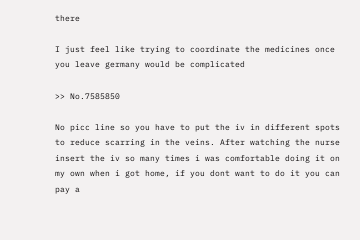there

I just feel like trying to coordinate the medicines once you leave germany would be complicated

>> No.7585850

No picc line so you have to put the iv in different spots to reduce scarring in the veins. After watching the nurse insert the iv so many times i was comfortable doing it on my own when i got home, if you dont want to do it you can pay a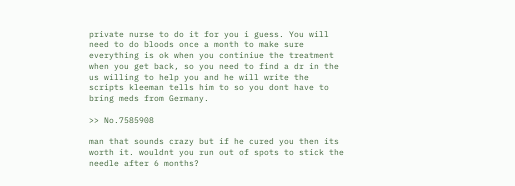private nurse to do it for you i guess. You will need to do bloods once a month to make sure everything is ok when you continiue the treatment when you get back, so you need to find a dr in the us willing to help you and he will write the scripts kleeman tells him to so you dont have to bring meds from Germany.

>> No.7585908

man that sounds crazy but if he cured you then its worth it. wouldnt you run out of spots to stick the needle after 6 months?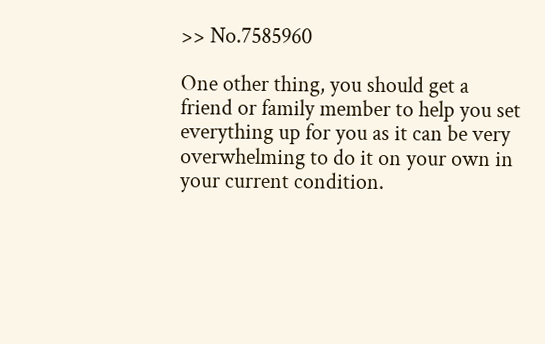>> No.7585960

One other thing, you should get a friend or family member to help you set everything up for you as it can be very overwhelming to do it on your own in your current condition.